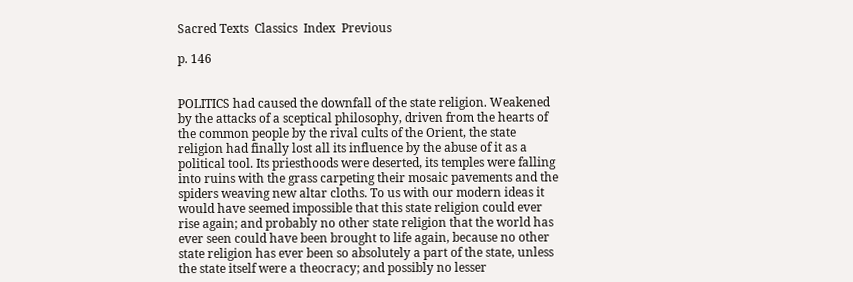Sacred Texts  Classics  Index  Previous

p. 146


POLITICS had caused the downfall of the state religion. Weakened by the attacks of a sceptical philosophy, driven from the hearts of the common people by the rival cults of the Orient, the state religion had finally lost all its influence by the abuse of it as a political tool. Its priesthoods were deserted, its temples were falling into ruins with the grass carpeting their mosaic pavements and the spiders weaving new altar cloths. To us with our modern ideas it would have seemed impossible that this state religion could ever rise again; and probably no other state religion that the world has ever seen could have been brought to life again, because no other state religion has ever been so absolutely a part of the state, unless the state itself were a theocracy; and possibly no lesser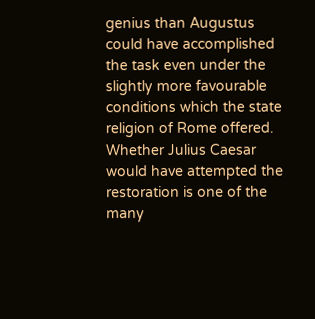genius than Augustus could have accomplished the task even under the slightly more favourable conditions which the state religion of Rome offered. Whether Julius Caesar would have attempted the restoration is one of the many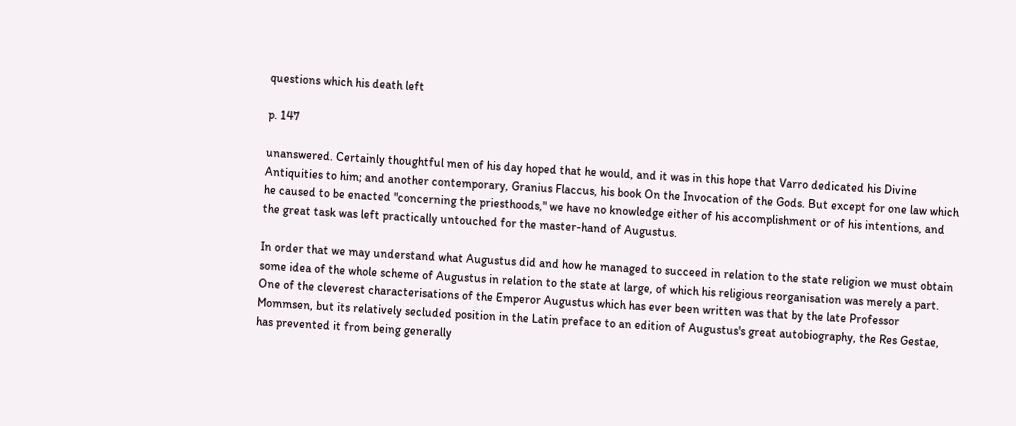questions which his death left

p. 147

unanswered. Certainly thoughtful men of his day hoped that he would, and it was in this hope that Varro dedicated his Divine Antiquities to him; and another contemporary, Granius Flaccus, his book On the Invocation of the Gods. But except for one law which he caused to be enacted "concerning the priesthoods," we have no knowledge either of his accomplishment or of his intentions, and the great task was left practically untouched for the master-hand of Augustus.

In order that we may understand what Augustus did and how he managed to succeed in relation to the state religion we must obtain some idea of the whole scheme of Augustus in relation to the state at large, of which his religious reorganisation was merely a part. One of the cleverest characterisations of the Emperor Augustus which has ever been written was that by the late Professor Mommsen, but its relatively secluded position in the Latin preface to an edition of Augustus's great autobiography, the Res Gestae, has prevented it from being generally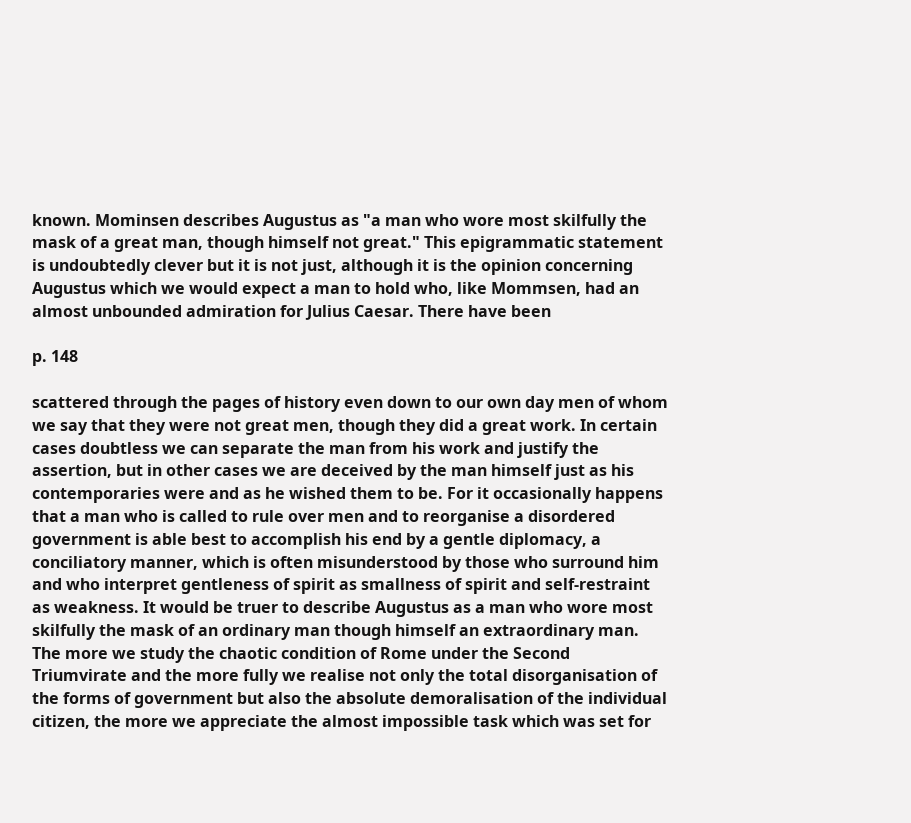known. Mominsen describes Augustus as "a man who wore most skilfully the mask of a great man, though himself not great." This epigrammatic statement is undoubtedly clever but it is not just, although it is the opinion concerning Augustus which we would expect a man to hold who, like Mommsen, had an almost unbounded admiration for Julius Caesar. There have been

p. 148

scattered through the pages of history even down to our own day men of whom we say that they were not great men, though they did a great work. In certain cases doubtless we can separate the man from his work and justify the assertion, but in other cases we are deceived by the man himself just as his contemporaries were and as he wished them to be. For it occasionally happens that a man who is called to rule over men and to reorganise a disordered government is able best to accomplish his end by a gentle diplomacy, a conciliatory manner, which is often misunderstood by those who surround him and who interpret gentleness of spirit as smallness of spirit and self-restraint as weakness. It would be truer to describe Augustus as a man who wore most skilfully the mask of an ordinary man though himself an extraordinary man. The more we study the chaotic condition of Rome under the Second Triumvirate and the more fully we realise not only the total disorganisation of the forms of government but also the absolute demoralisation of the individual citizen, the more we appreciate the almost impossible task which was set for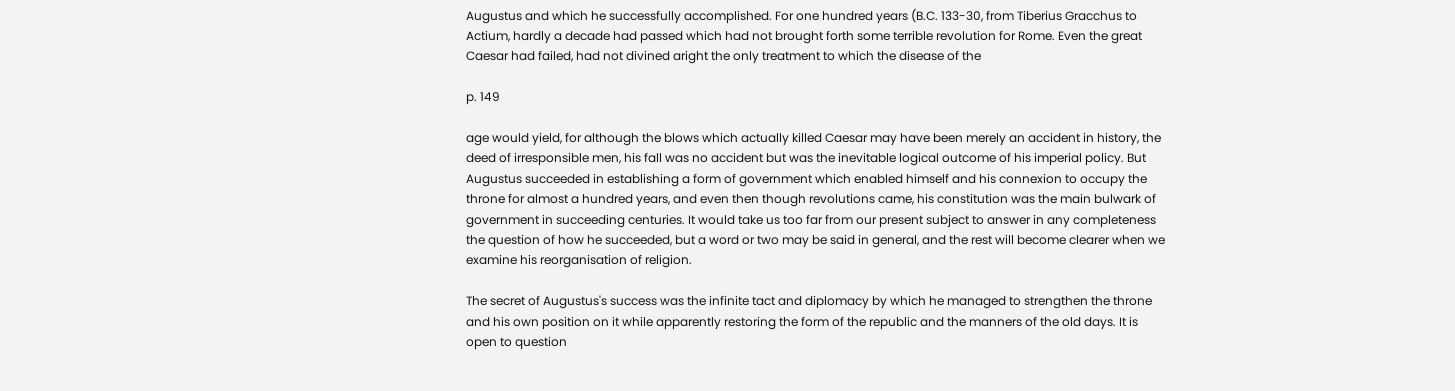Augustus and which he successfully accomplished. For one hundred years (B.C. 133-30, from Tiberius Gracchus to Actium, hardly a decade had passed which had not brought forth some terrible revolution for Rome. Even the great Caesar had failed, had not divined aright the only treatment to which the disease of the

p. 149

age would yield, for although the blows which actually killed Caesar may have been merely an accident in history, the deed of irresponsible men, his fall was no accident but was the inevitable logical outcome of his imperial policy. But Augustus succeeded in establishing a form of government which enabled himself and his connexion to occupy the throne for almost a hundred years, and even then though revolutions came, his constitution was the main bulwark of government in succeeding centuries. It would take us too far from our present subject to answer in any completeness the question of how he succeeded, but a word or two may be said in general, and the rest will become clearer when we examine his reorganisation of religion.

The secret of Augustus's success was the infinite tact and diplomacy by which he managed to strengthen the throne and his own position on it while apparently restoring the form of the republic and the manners of the old days. It is open to question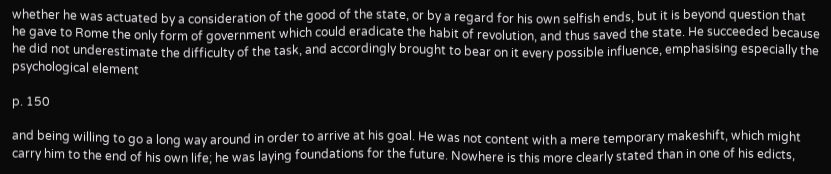whether he was actuated by a consideration of the good of the state, or by a regard for his own selfish ends, but it is beyond question that he gave to Rome the only form of government which could eradicate the habit of revolution, and thus saved the state. He succeeded because he did not underestimate the difficulty of the task, and accordingly brought to bear on it every possible influence, emphasising especially the psychological element

p. 150

and being willing to go a long way around in order to arrive at his goal. He was not content with a mere temporary makeshift, which might carry him to the end of his own life; he was laying foundations for the future. Nowhere is this more clearly stated than in one of his edicts,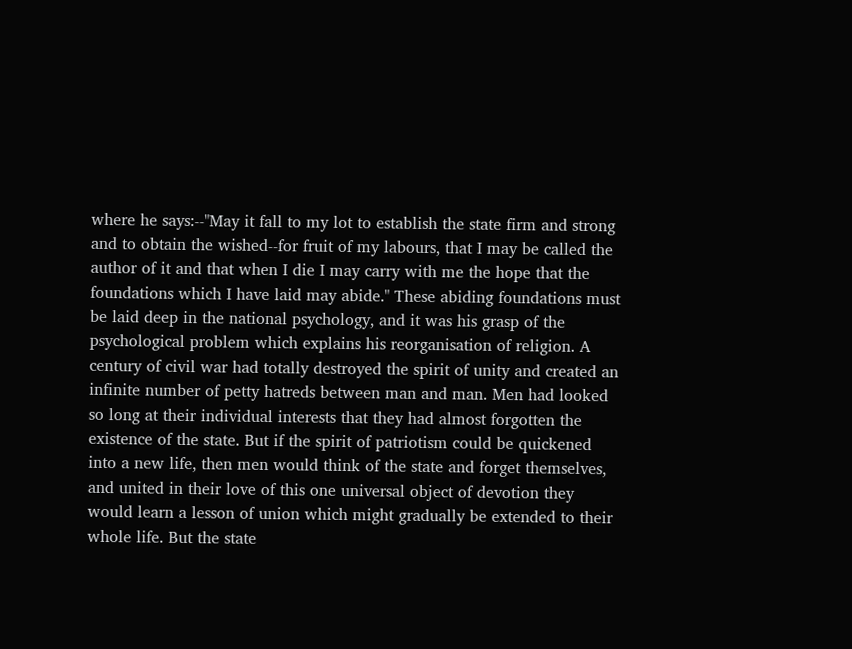where he says:--"May it fall to my lot to establish the state firm and strong and to obtain the wished--for fruit of my labours, that I may be called the author of it and that when I die I may carry with me the hope that the foundations which I have laid may abide." These abiding foundations must be laid deep in the national psychology, and it was his grasp of the psychological problem which explains his reorganisation of religion. A century of civil war had totally destroyed the spirit of unity and created an infinite number of petty hatreds between man and man. Men had looked so long at their individual interests that they had almost forgotten the existence of the state. But if the spirit of patriotism could be quickened into a new life, then men would think of the state and forget themselves, and united in their love of this one universal object of devotion they would learn a lesson of union which might gradually be extended to their whole life. But the state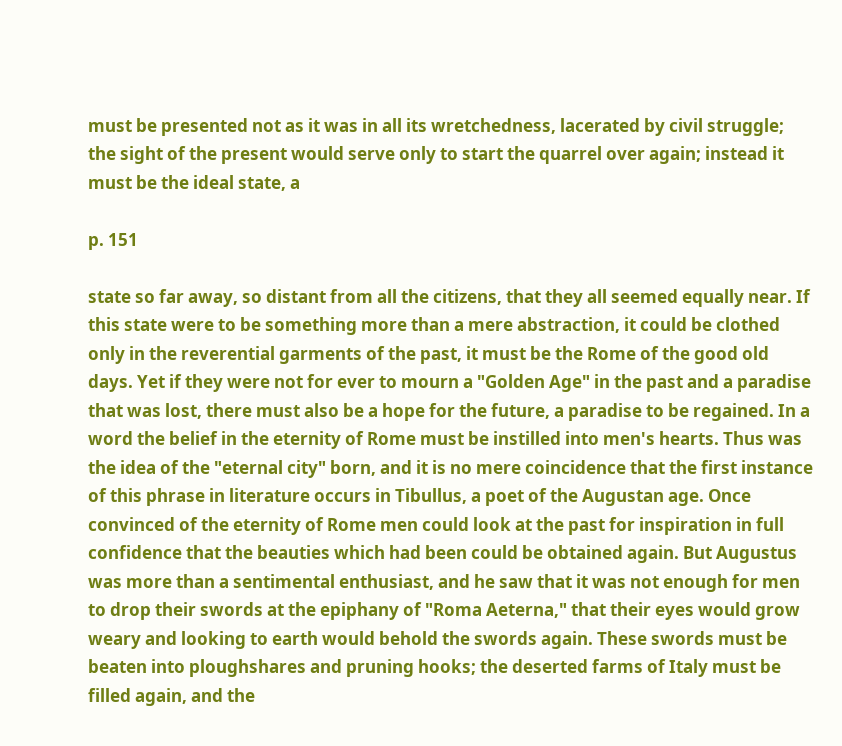must be presented not as it was in all its wretchedness, lacerated by civil struggle; the sight of the present would serve only to start the quarrel over again; instead it must be the ideal state, a

p. 151

state so far away, so distant from all the citizens, that they all seemed equally near. If this state were to be something more than a mere abstraction, it could be clothed only in the reverential garments of the past, it must be the Rome of the good old days. Yet if they were not for ever to mourn a "Golden Age" in the past and a paradise that was lost, there must also be a hope for the future, a paradise to be regained. In a word the belief in the eternity of Rome must be instilled into men's hearts. Thus was the idea of the "eternal city" born, and it is no mere coincidence that the first instance of this phrase in literature occurs in Tibullus, a poet of the Augustan age. Once convinced of the eternity of Rome men could look at the past for inspiration in full confidence that the beauties which had been could be obtained again. But Augustus was more than a sentimental enthusiast, and he saw that it was not enough for men to drop their swords at the epiphany of "Roma Aeterna," that their eyes would grow weary and looking to earth would behold the swords again. These swords must be beaten into ploughshares and pruning hooks; the deserted farms of Italy must be filled again, and the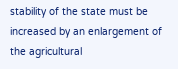stability of the state must be increased by an enlargement of the agricultural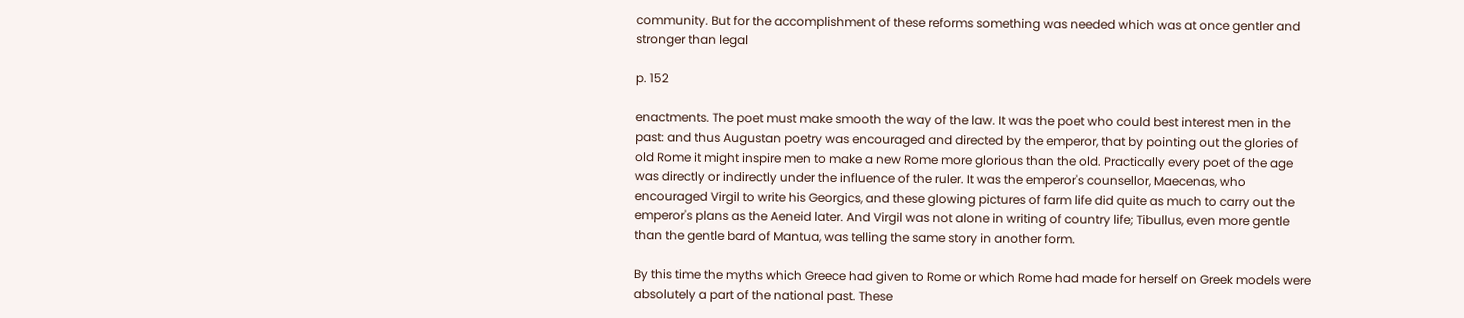community. But for the accomplishment of these reforms something was needed which was at once gentler and stronger than legal

p. 152

enactments. The poet must make smooth the way of the law. It was the poet who could best interest men in the past: and thus Augustan poetry was encouraged and directed by the emperor, that by pointing out the glories of old Rome it might inspire men to make a new Rome more glorious than the old. Practically every poet of the age was directly or indirectly under the influence of the ruler. It was the emperor's counsellor, Maecenas, who encouraged Virgil to write his Georgics, and these glowing pictures of farm life did quite as much to carry out the emperor's plans as the Aeneid later. And Virgil was not alone in writing of country life; Tibullus, even more gentle than the gentle bard of Mantua, was telling the same story in another form.

By this time the myths which Greece had given to Rome or which Rome had made for herself on Greek models were absolutely a part of the national past. These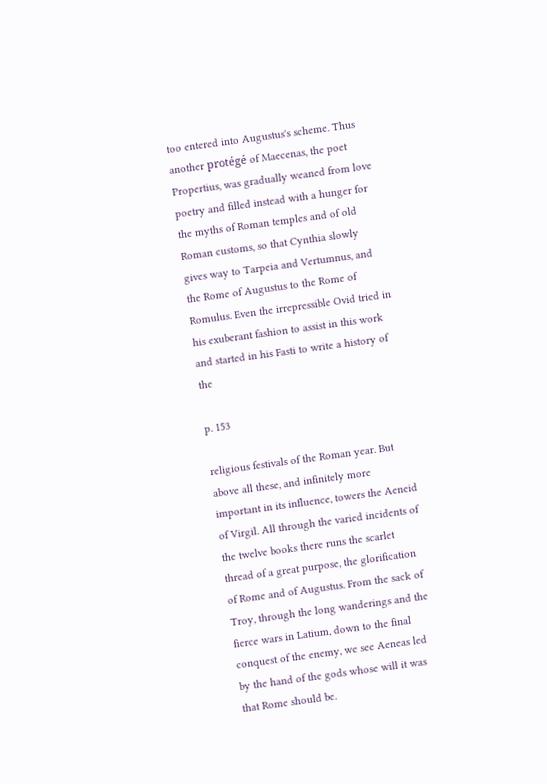too entered into Augustus's scheme. Thus another protégé of Maecenas, the poet Propertius, was gradually weaned from love poetry and filled instead with a hunger for the myths of Roman temples and of old Roman customs, so that Cynthia slowly gives way to Tarpeia and Vertumnus, and the Rome of Augustus to the Rome of Romulus. Even the irrepressible Ovid tried in his exuberant fashion to assist in this work and started in his Fasti to write a history of the

p. 153

religious festivals of the Roman year. But above all these, and infinitely more important in its influence, towers the Aeneid of Virgil. All through the varied incidents of the twelve books there runs the scarlet thread of a great purpose, the glorification of Rome and of Augustus. From the sack of Troy, through the long wanderings and the fierce wars in Latium, down to the final conquest of the enemy, we see Aeneas led by the hand of the gods whose will it was that Rome should be.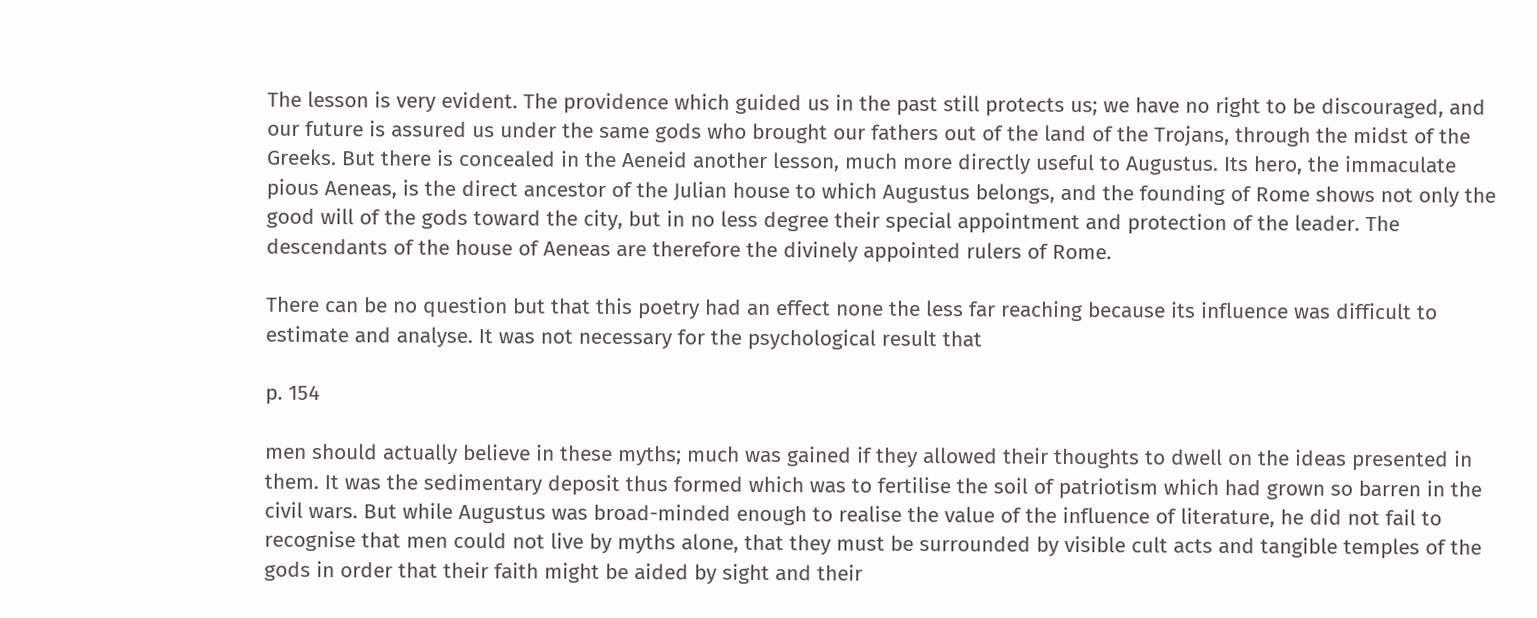The lesson is very evident. The providence which guided us in the past still protects us; we have no right to be discouraged, and our future is assured us under the same gods who brought our fathers out of the land of the Trojans, through the midst of the Greeks. But there is concealed in the Aeneid another lesson, much more directly useful to Augustus. Its hero, the immaculate pious Aeneas, is the direct ancestor of the Julian house to which Augustus belongs, and the founding of Rome shows not only the good will of the gods toward the city, but in no less degree their special appointment and protection of the leader. The descendants of the house of Aeneas are therefore the divinely appointed rulers of Rome.

There can be no question but that this poetry had an effect none the less far reaching because its influence was difficult to estimate and analyse. It was not necessary for the psychological result that

p. 154

men should actually believe in these myths; much was gained if they allowed their thoughts to dwell on the ideas presented in them. It was the sedimentary deposit thus formed which was to fertilise the soil of patriotism which had grown so barren in the civil wars. But while Augustus was broad-minded enough to realise the value of the influence of literature, he did not fail to recognise that men could not live by myths alone, that they must be surrounded by visible cult acts and tangible temples of the gods in order that their faith might be aided by sight and their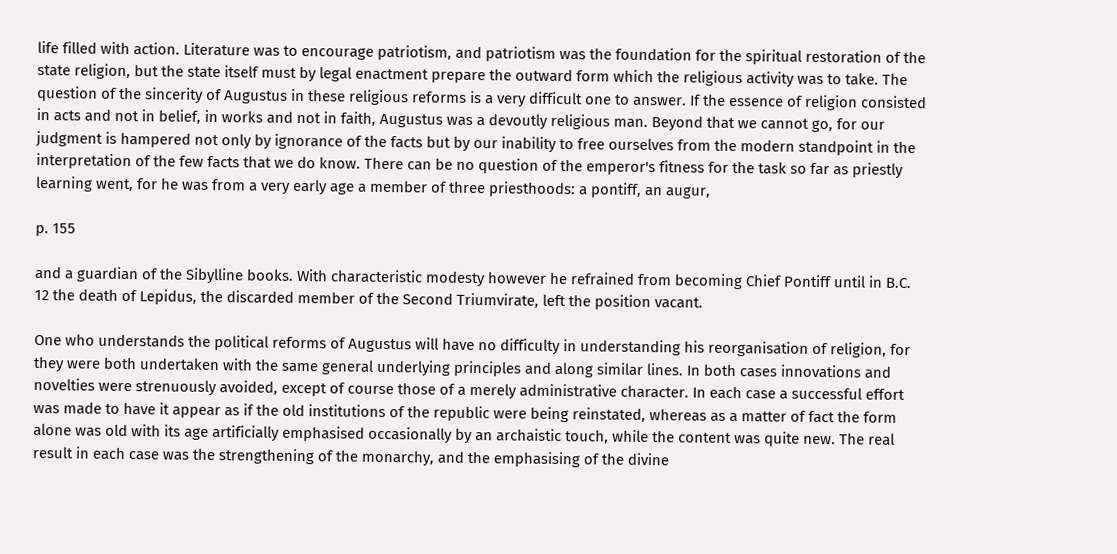life filled with action. Literature was to encourage patriotism, and patriotism was the foundation for the spiritual restoration of the state religion, but the state itself must by legal enactment prepare the outward form which the religious activity was to take. The question of the sincerity of Augustus in these religious reforms is a very difficult one to answer. If the essence of religion consisted in acts and not in belief, in works and not in faith, Augustus was a devoutly religious man. Beyond that we cannot go, for our judgment is hampered not only by ignorance of the facts but by our inability to free ourselves from the modern standpoint in the interpretation of the few facts that we do know. There can be no question of the emperor's fitness for the task so far as priestly learning went, for he was from a very early age a member of three priesthoods: a pontiff, an augur,

p. 155

and a guardian of the Sibylline books. With characteristic modesty however he refrained from becoming Chief Pontiff until in B.C. 12 the death of Lepidus, the discarded member of the Second Triumvirate, left the position vacant.

One who understands the political reforms of Augustus will have no difficulty in understanding his reorganisation of religion, for they were both undertaken with the same general underlying principles and along similar lines. In both cases innovations and novelties were strenuously avoided, except of course those of a merely administrative character. In each case a successful effort was made to have it appear as if the old institutions of the republic were being reinstated, whereas as a matter of fact the form alone was old with its age artificially emphasised occasionally by an archaistic touch, while the content was quite new. The real result in each case was the strengthening of the monarchy, and the emphasising of the divine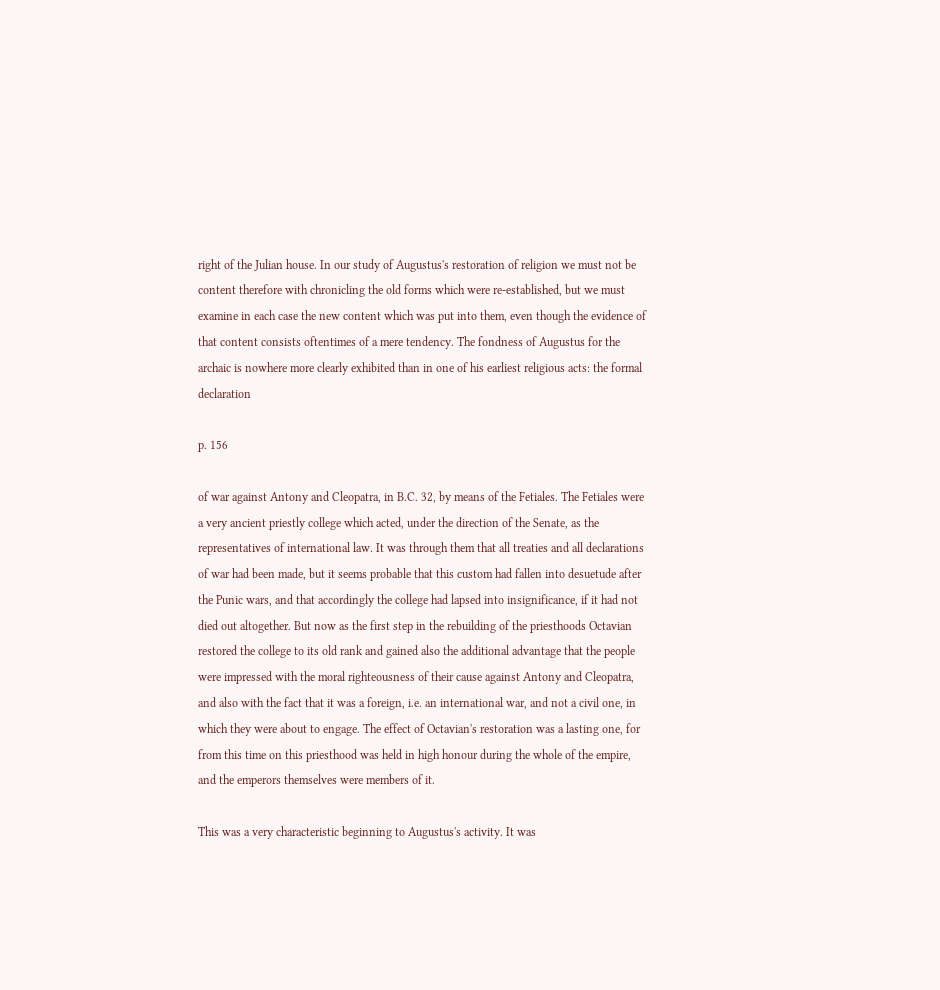right of the Julian house. In our study of Augustus's restoration of religion we must not be content therefore with chronicling the old forms which were re-established, but we must examine in each case the new content which was put into them, even though the evidence of that content consists oftentimes of a mere tendency. The fondness of Augustus for the archaic is nowhere more clearly exhibited than in one of his earliest religious acts: the formal declaration

p. 156

of war against Antony and Cleopatra, in B.C. 32, by means of the Fetiales. The Fetiales were a very ancient priestly college which acted, under the direction of the Senate, as the representatives of international law. It was through them that all treaties and all declarations of war had been made, but it seems probable that this custom had fallen into desuetude after the Punic wars, and that accordingly the college had lapsed into insignificance, if it had not died out altogether. But now as the first step in the rebuilding of the priesthoods Octavian restored the college to its old rank and gained also the additional advantage that the people were impressed with the moral righteousness of their cause against Antony and Cleopatra, and also with the fact that it was a foreign, i.e. an international war, and not a civil one, in which they were about to engage. The effect of Octavian's restoration was a lasting one, for from this time on this priesthood was held in high honour during the whole of the empire, and the emperors themselves were members of it.

This was a very characteristic beginning to Augustus's activity. It was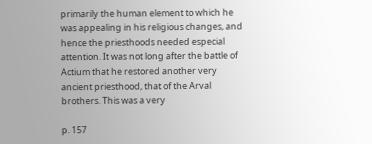primarily the human element to which he was appealing in his religious changes, and hence the priesthoods needed especial attention. It was not long after the battle of Actium that he restored another very ancient priesthood, that of the Arval brothers. This was a very

p. 157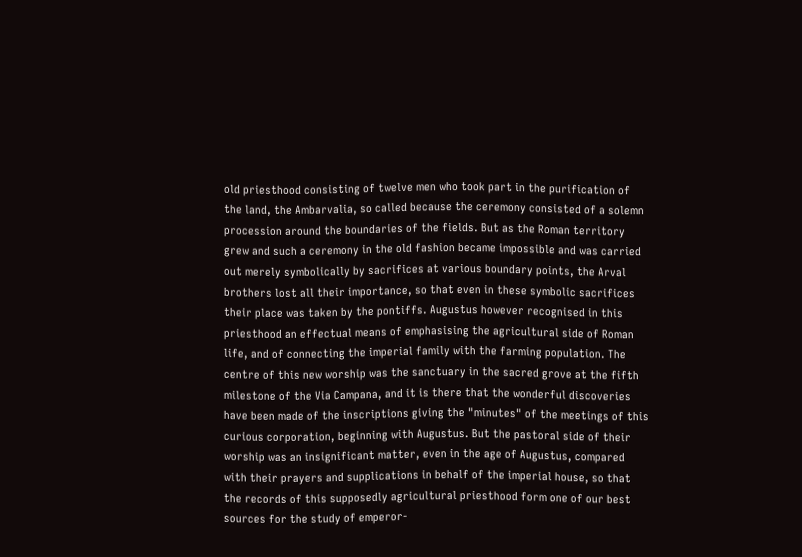old priesthood consisting of twelve men who took part in the purification of the land, the Ambarvalia, so called because the ceremony consisted of a solemn procession around the boundaries of the fields. But as the Roman territory grew and such a ceremony in the old fashion became impossible and was carried out merely symbolically by sacrifices at various boundary points, the Arval brothers lost all their importance, so that even in these symbolic sacrifices their place was taken by the pontiffs. Augustus however recognised in this priesthood an effectual means of emphasising the agricultural side of Roman life, and of connecting the imperial family with the farming population. The centre of this new worship was the sanctuary in the sacred grove at the fifth milestone of the Via Campana, and it is there that the wonderful discoveries have been made of the inscriptions giving the "minutes" of the meetings of this curious corporation, beginning with Augustus. But the pastoral side of their worship was an insignificant matter, even in the age of Augustus, compared with their prayers and supplications in behalf of the imperial house, so that the records of this supposedly agricultural priesthood form one of our best sources for the study of emperor-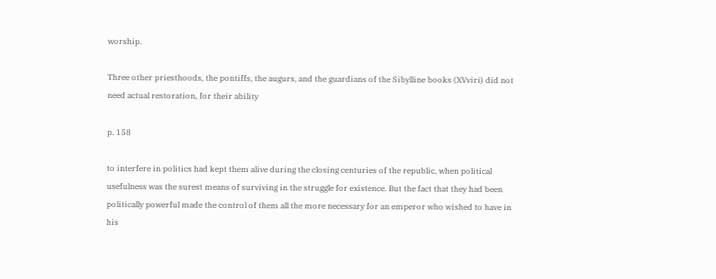worship.

Three other priesthoods, the pontiffs, the augurs, and the guardians of the Sibylline books (XVviri) did not need actual restoration, for their ability

p. 158

to interfere in politics had kept them alive during the closing centuries of the republic, when political usefulness was the surest means of surviving in the struggle for existence. But the fact that they had been politically powerful made the control of them all the more necessary for an emperor who wished to have in his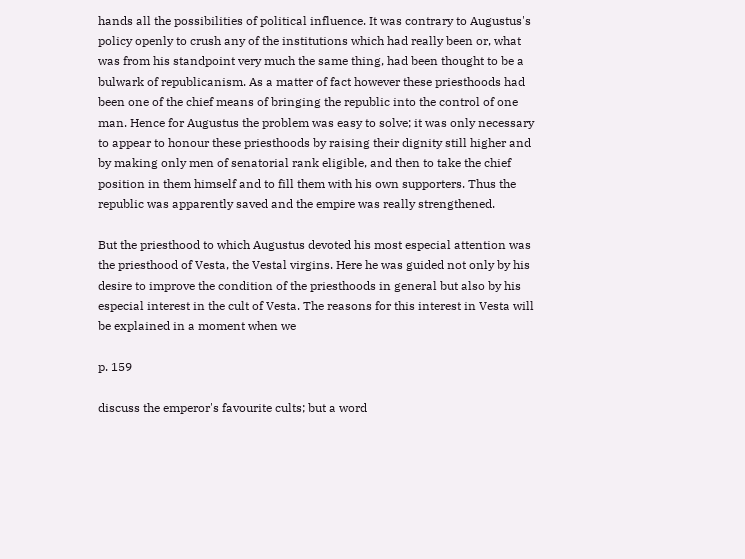hands all the possibilities of political influence. It was contrary to Augustus's policy openly to crush any of the institutions which had really been or, what was from his standpoint very much the same thing, had been thought to be a bulwark of republicanism. As a matter of fact however these priesthoods had been one of the chief means of bringing the republic into the control of one man. Hence for Augustus the problem was easy to solve; it was only necessary to appear to honour these priesthoods by raising their dignity still higher and by making only men of senatorial rank eligible, and then to take the chief position in them himself and to fill them with his own supporters. Thus the republic was apparently saved and the empire was really strengthened.

But the priesthood to which Augustus devoted his most especial attention was the priesthood of Vesta, the Vestal virgins. Here he was guided not only by his desire to improve the condition of the priesthoods in general but also by his especial interest in the cult of Vesta. The reasons for this interest in Vesta will be explained in a moment when we

p. 159

discuss the emperor's favourite cults; but a word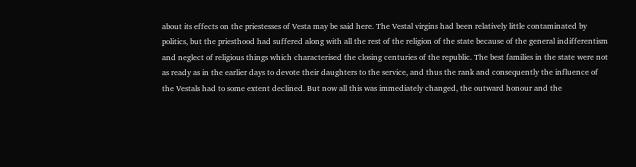about its effects on the priestesses of Vesta may be said here. The Vestal virgins had been relatively little contaminated by politics, but the priesthood had suffered along with all the rest of the religion of the state because of the general indifferentism and neglect of religious things which characterised the closing centuries of the republic. The best families in the state were not as ready as in the earlier days to devote their daughters to the service, and thus the rank and consequently the influence of the Vestals had to some extent declined. But now all this was immediately changed, the outward honour and the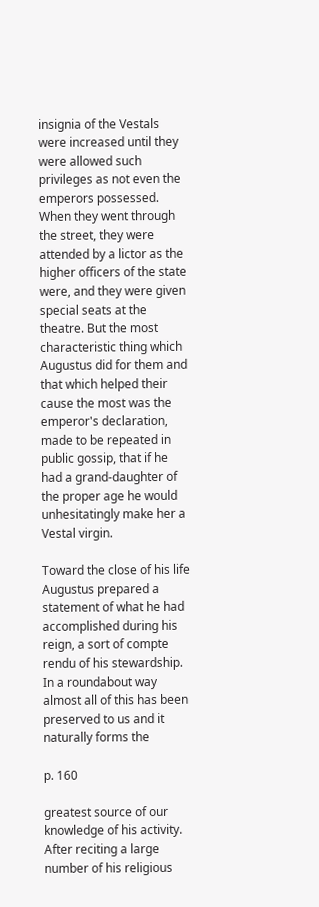insignia of the Vestals were increased until they were allowed such privileges as not even the emperors possessed. When they went through the street, they were attended by a lictor as the higher officers of the state were, and they were given special seats at the theatre. But the most characteristic thing which Augustus did for them and that which helped their cause the most was the emperor's declaration, made to be repeated in public gossip, that if he had a grand-daughter of the proper age he would unhesitatingly make her a Vestal virgin.

Toward the close of his life Augustus prepared a statement of what he had accomplished during his reign, a sort of compte rendu of his stewardship. In a roundabout way almost all of this has been preserved to us and it naturally forms the

p. 160

greatest source of our knowledge of his activity. After reciting a large number of his religious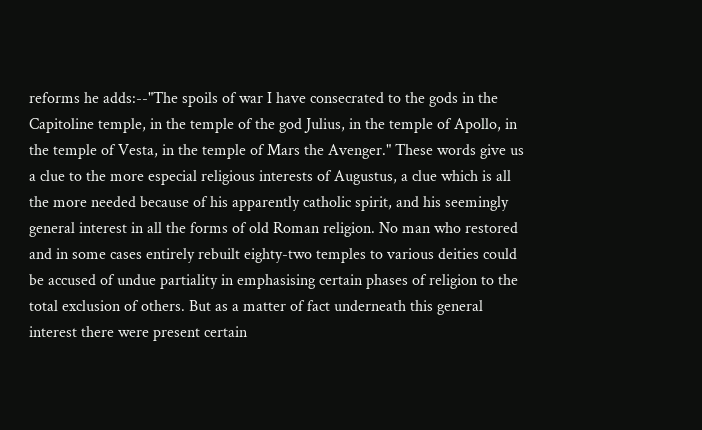reforms he adds:--"The spoils of war I have consecrated to the gods in the Capitoline temple, in the temple of the god Julius, in the temple of Apollo, in the temple of Vesta, in the temple of Mars the Avenger." These words give us a clue to the more especial religious interests of Augustus, a clue which is all the more needed because of his apparently catholic spirit, and his seemingly general interest in all the forms of old Roman religion. No man who restored and in some cases entirely rebuilt eighty-two temples to various deities could be accused of undue partiality in emphasising certain phases of religion to the total exclusion of others. But as a matter of fact underneath this general interest there were present certain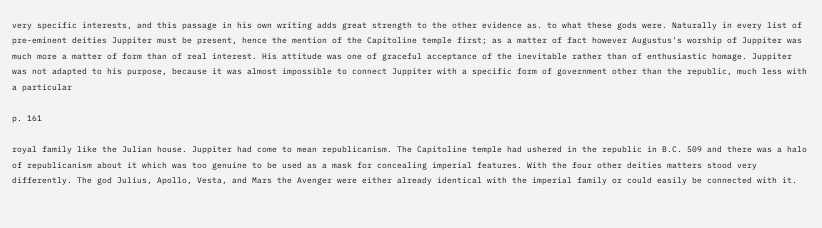very specific interests, and this passage in his own writing adds great strength to the other evidence as. to what these gods were. Naturally in every list of pre-eminent deities Juppiter must be present, hence the mention of the Capitoline temple first; as a matter of fact however Augustus's worship of Juppiter was much more a matter of form than of real interest. His attitude was one of graceful acceptance of the inevitable rather than of enthusiastic homage. Juppiter was not adapted to his purpose, because it was almost impossible to connect Juppiter with a specific form of government other than the republic, much less with a particular

p. 161

royal family like the Julian house. Juppiter had come to mean republicanism. The Capitoline temple had ushered in the republic in B.C. 509 and there was a halo of republicanism about it which was too genuine to be used as a mask for concealing imperial features. With the four other deities matters stood very differently. The god Julius, Apollo, Vesta, and Mars the Avenger were either already identical with the imperial family or could easily be connected with it.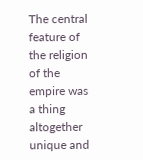The central feature of the religion of the empire was a thing altogether unique and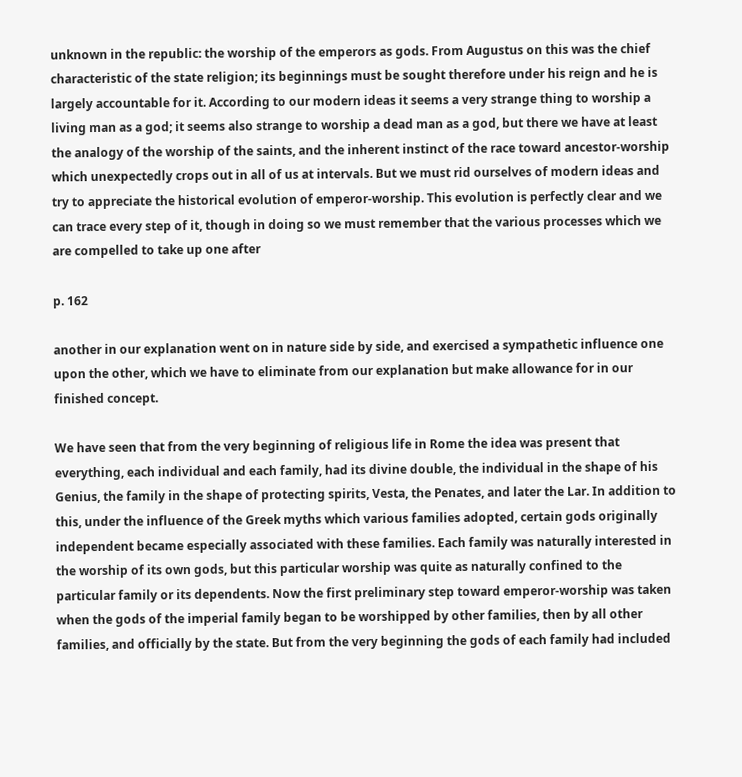unknown in the republic: the worship of the emperors as gods. From Augustus on this was the chief characteristic of the state religion; its beginnings must be sought therefore under his reign and he is largely accountable for it. According to our modern ideas it seems a very strange thing to worship a living man as a god; it seems also strange to worship a dead man as a god, but there we have at least the analogy of the worship of the saints, and the inherent instinct of the race toward ancestor-worship which unexpectedly crops out in all of us at intervals. But we must rid ourselves of modern ideas and try to appreciate the historical evolution of emperor-worship. This evolution is perfectly clear and we can trace every step of it, though in doing so we must remember that the various processes which we are compelled to take up one after

p. 162

another in our explanation went on in nature side by side, and exercised a sympathetic influence one upon the other, which we have to eliminate from our explanation but make allowance for in our finished concept.

We have seen that from the very beginning of religious life in Rome the idea was present that everything, each individual and each family, had its divine double, the individual in the shape of his Genius, the family in the shape of protecting spirits, Vesta, the Penates, and later the Lar. In addition to this, under the influence of the Greek myths which various families adopted, certain gods originally independent became especially associated with these families. Each family was naturally interested in the worship of its own gods, but this particular worship was quite as naturally confined to the particular family or its dependents. Now the first preliminary step toward emperor-worship was taken when the gods of the imperial family began to be worshipped by other families, then by all other families, and officially by the state. But from the very beginning the gods of each family had included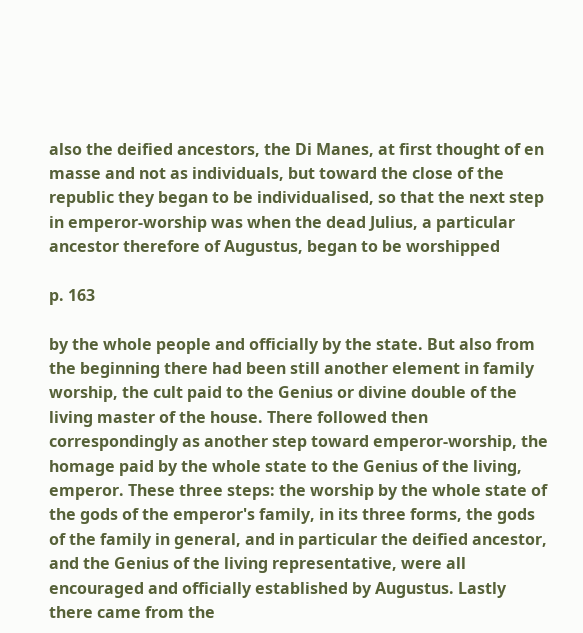also the deified ancestors, the Di Manes, at first thought of en masse and not as individuals, but toward the close of the republic they began to be individualised, so that the next step in emperor-worship was when the dead Julius, a particular ancestor therefore of Augustus, began to be worshipped

p. 163

by the whole people and officially by the state. But also from the beginning there had been still another element in family worship, the cult paid to the Genius or divine double of the living master of the house. There followed then correspondingly as another step toward emperor-worship, the homage paid by the whole state to the Genius of the living, emperor. These three steps: the worship by the whole state of the gods of the emperor's family, in its three forms, the gods of the family in general, and in particular the deified ancestor, and the Genius of the living representative, were all encouraged and officially established by Augustus. Lastly there came from the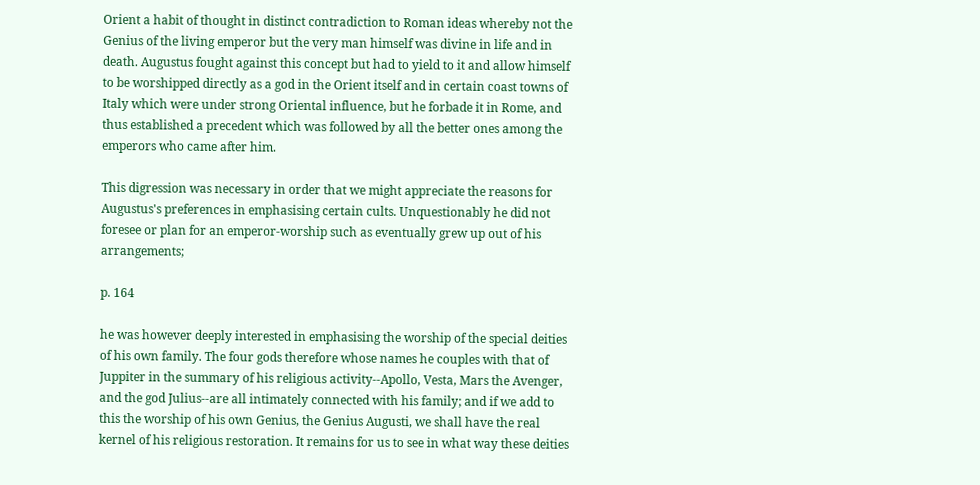Orient a habit of thought in distinct contradiction to Roman ideas whereby not the Genius of the living emperor but the very man himself was divine in life and in death. Augustus fought against this concept but had to yield to it and allow himself to be worshipped directly as a god in the Orient itself and in certain coast towns of Italy which were under strong Oriental influence, but he forbade it in Rome, and thus established a precedent which was followed by all the better ones among the emperors who came after him.

This digression was necessary in order that we might appreciate the reasons for Augustus's preferences in emphasising certain cults. Unquestionably he did not foresee or plan for an emperor-worship such as eventually grew up out of his arrangements;

p. 164

he was however deeply interested in emphasising the worship of the special deities of his own family. The four gods therefore whose names he couples with that of Juppiter in the summary of his religious activity--Apollo, Vesta, Mars the Avenger, and the god Julius--are all intimately connected with his family; and if we add to this the worship of his own Genius, the Genius Augusti, we shall have the real kernel of his religious restoration. It remains for us to see in what way these deities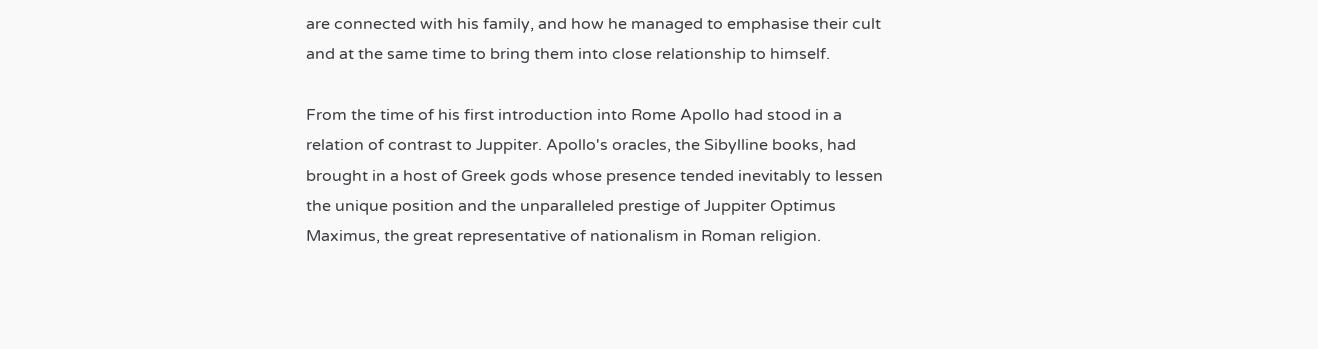are connected with his family, and how he managed to emphasise their cult and at the same time to bring them into close relationship to himself.

From the time of his first introduction into Rome Apollo had stood in a relation of contrast to Juppiter. Apollo's oracles, the Sibylline books, had brought in a host of Greek gods whose presence tended inevitably to lessen the unique position and the unparalleled prestige of Juppiter Optimus Maximus, the great representative of nationalism in Roman religion.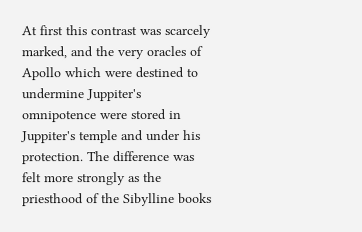At first this contrast was scarcely marked, and the very oracles of Apollo which were destined to undermine Juppiter's omnipotence were stored in Juppiter's temple and under his protection. The difference was felt more strongly as the priesthood of the Sibylline books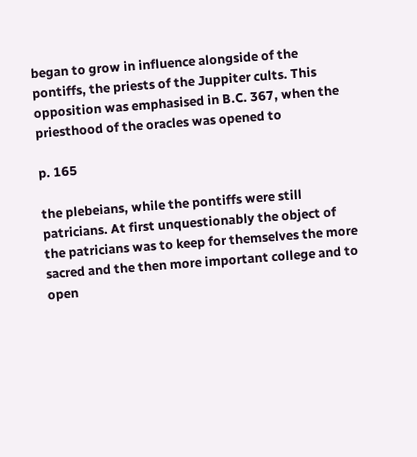began to grow in influence alongside of the pontiffs, the priests of the Juppiter cults. This opposition was emphasised in B.C. 367, when the priesthood of the oracles was opened to

p. 165

the plebeians, while the pontiffs were still patricians. At first unquestionably the object of the patricians was to keep for themselves the more sacred and the then more important college and to open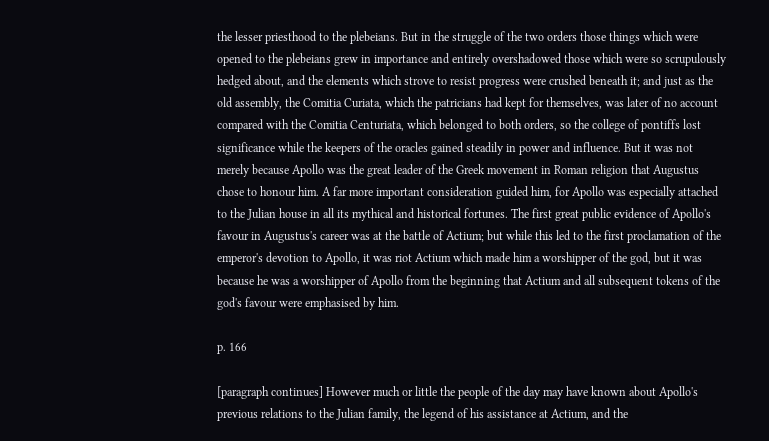the lesser priesthood to the plebeians. But in the struggle of the two orders those things which were opened to the plebeians grew in importance and entirely overshadowed those which were so scrupulously hedged about, and the elements which strove to resist progress were crushed beneath it; and just as the old assembly, the Comitia Curiata, which the patricians had kept for themselves, was later of no account compared with the Comitia Centuriata, which belonged to both orders, so the college of pontiffs lost significance while the keepers of the oracles gained steadily in power and influence. But it was not merely because Apollo was the great leader of the Greek movement in Roman religion that Augustus chose to honour him. A far more important consideration guided him, for Apollo was especially attached to the Julian house in all its mythical and historical fortunes. The first great public evidence of Apollo's favour in Augustus's career was at the battle of Actium; but while this led to the first proclamation of the emperor's devotion to Apollo, it was riot Actium which made him a worshipper of the god, but it was because he was a worshipper of Apollo from the beginning that Actium and all subsequent tokens of the god's favour were emphasised by him.

p. 166

[paragraph continues] However much or little the people of the day may have known about Apollo's previous relations to the Julian family, the legend of his assistance at Actium, and the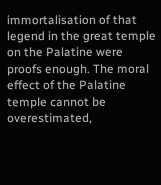immortalisation of that legend in the great temple on the Palatine were proofs enough. The moral effect of the Palatine temple cannot be overestimated,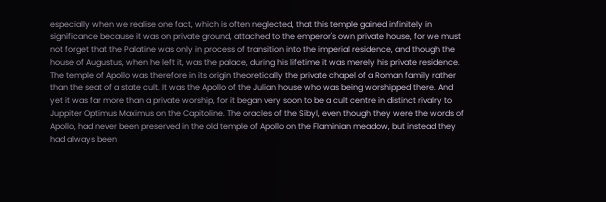especially when we realise one fact, which is often neglected, that this temple gained infinitely in significance because it was on private ground, attached to the emperor's own private house, for we must not forget that the Palatine was only in process of transition into the imperial residence, and though the house of Augustus, when he left it, was the palace, during his lifetime it was merely his private residence. The temple of Apollo was therefore in its origin theoretically the private chapel of a Roman family rather than the seat of a state cult. It was the Apollo of the Julian house who was being worshipped there. And yet it was far more than a private worship, for it began very soon to be a cult centre in distinct rivalry to Juppiter Optimus Maximus on the Capitoline. The oracles of the Sibyl, even though they were the words of Apollo, had never been preserved in the old temple of Apollo on the Flaminian meadow, but instead they had always been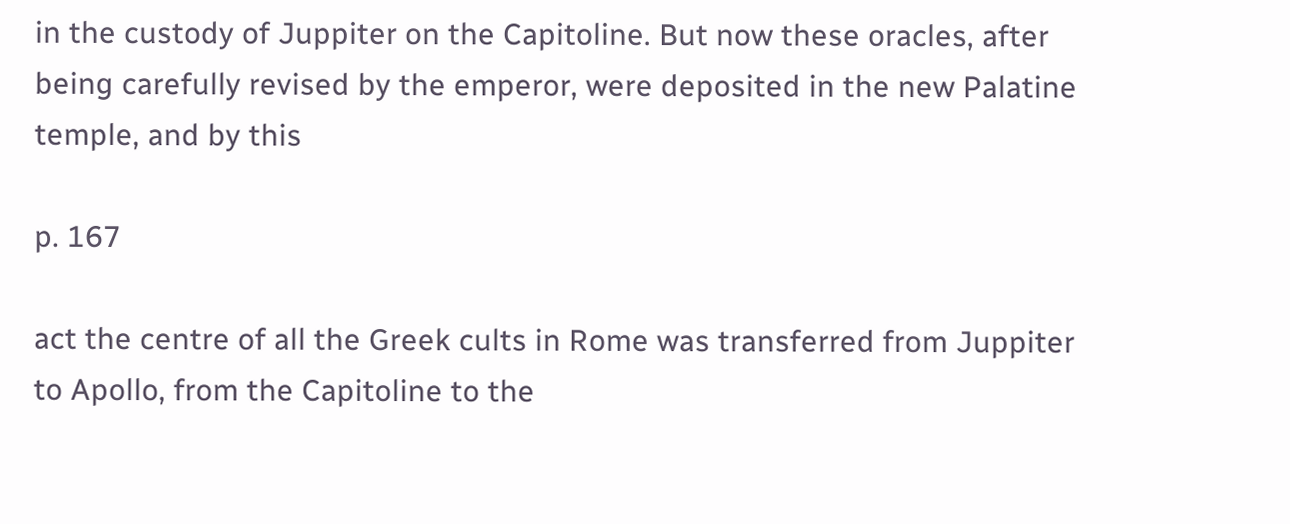in the custody of Juppiter on the Capitoline. But now these oracles, after being carefully revised by the emperor, were deposited in the new Palatine temple, and by this

p. 167

act the centre of all the Greek cults in Rome was transferred from Juppiter to Apollo, from the Capitoline to the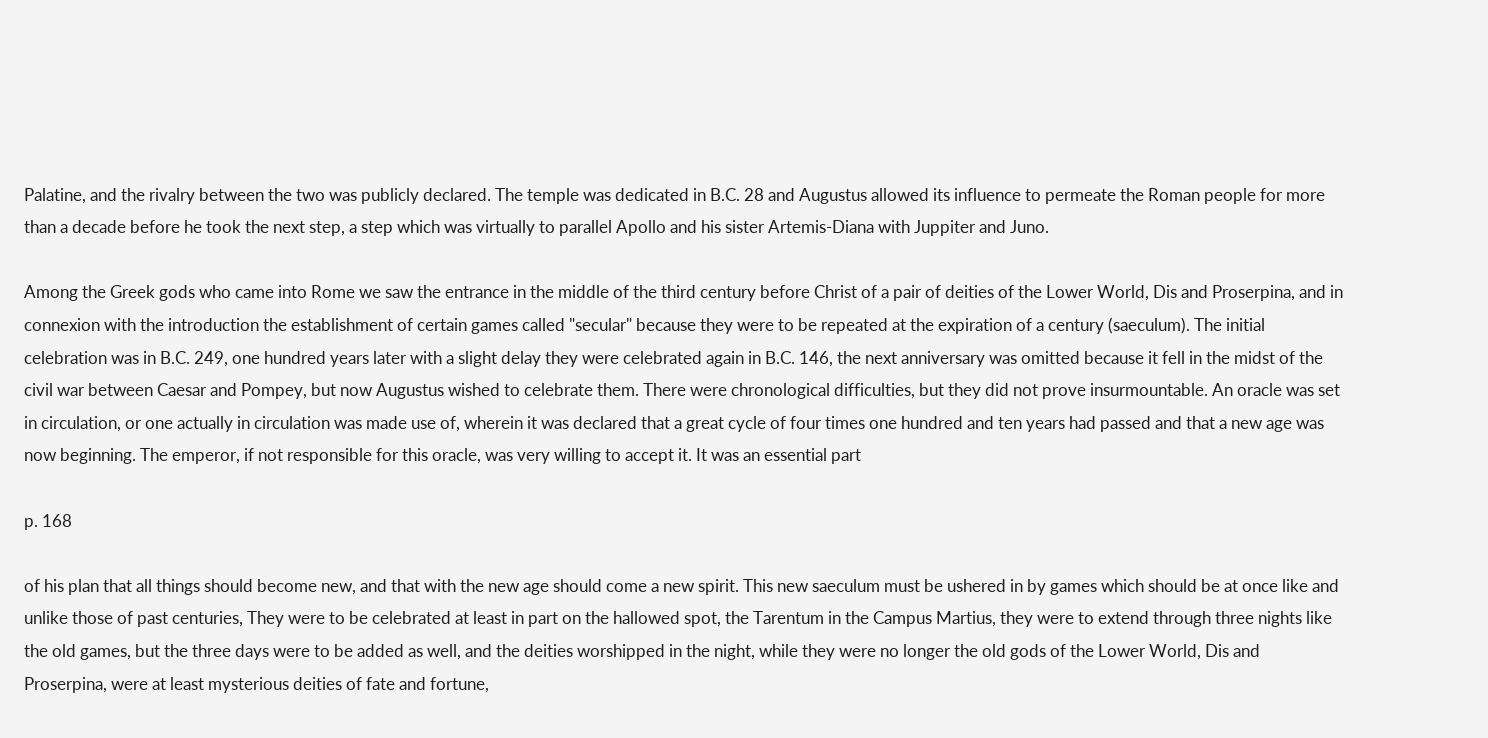Palatine, and the rivalry between the two was publicly declared. The temple was dedicated in B.C. 28 and Augustus allowed its influence to permeate the Roman people for more than a decade before he took the next step, a step which was virtually to parallel Apollo and his sister Artemis-Diana with Juppiter and Juno.

Among the Greek gods who came into Rome we saw the entrance in the middle of the third century before Christ of a pair of deities of the Lower World, Dis and Proserpina, and in connexion with the introduction the establishment of certain games called "secular" because they were to be repeated at the expiration of a century (saeculum). The initial celebration was in B.C. 249, one hundred years later with a slight delay they were celebrated again in B.C. 146, the next anniversary was omitted because it fell in the midst of the civil war between Caesar and Pompey, but now Augustus wished to celebrate them. There were chronological difficulties, but they did not prove insurmountable. An oracle was set in circulation, or one actually in circulation was made use of, wherein it was declared that a great cycle of four times one hundred and ten years had passed and that a new age was now beginning. The emperor, if not responsible for this oracle, was very willing to accept it. It was an essential part

p. 168

of his plan that all things should become new, and that with the new age should come a new spirit. This new saeculum must be ushered in by games which should be at once like and unlike those of past centuries, They were to be celebrated at least in part on the hallowed spot, the Tarentum in the Campus Martius, they were to extend through three nights like the old games, but the three days were to be added as well, and the deities worshipped in the night, while they were no longer the old gods of the Lower World, Dis and Proserpina, were at least mysterious deities of fate and fortune,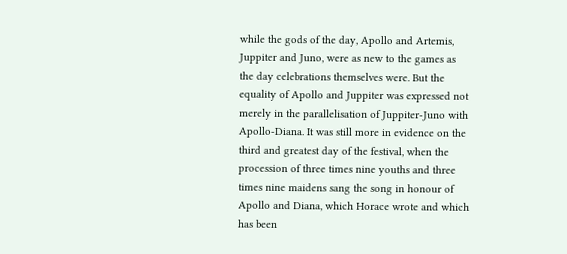while the gods of the day, Apollo and Artemis, Juppiter and Juno, were as new to the games as the day celebrations themselves were. But the equality of Apollo and Juppiter was expressed not merely in the parallelisation of Juppiter-Juno with Apollo-Diana. It was still more in evidence on the third and greatest day of the festival, when the procession of three times nine youths and three times nine maidens sang the song in honour of Apollo and Diana, which Horace wrote and which has been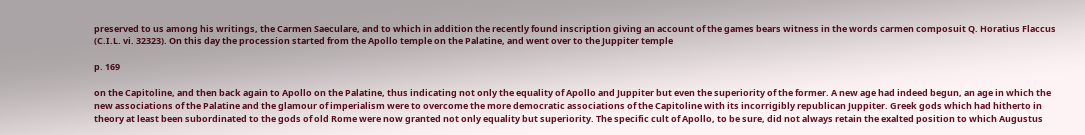preserved to us among his writings, the Carmen Saeculare, and to which in addition the recently found inscription giving an account of the games bears witness in the words carmen composuit Q. Horatius Flaccus (C.I.L. vi. 32323). On this day the procession started from the Apollo temple on the Palatine, and went over to the Juppiter temple

p. 169

on the Capitoline, and then back again to Apollo on the Palatine, thus indicating not only the equality of Apollo and Juppiter but even the superiority of the former. A new age had indeed begun, an age in which the new associations of the Palatine and the glamour of imperialism were to overcome the more democratic associations of the Capitoline with its incorrigibly republican Juppiter. Greek gods which had hitherto in theory at least been subordinated to the gods of old Rome were now granted not only equality but superiority. The specific cult of Apollo, to be sure, did not always retain the exalted position to which Augustus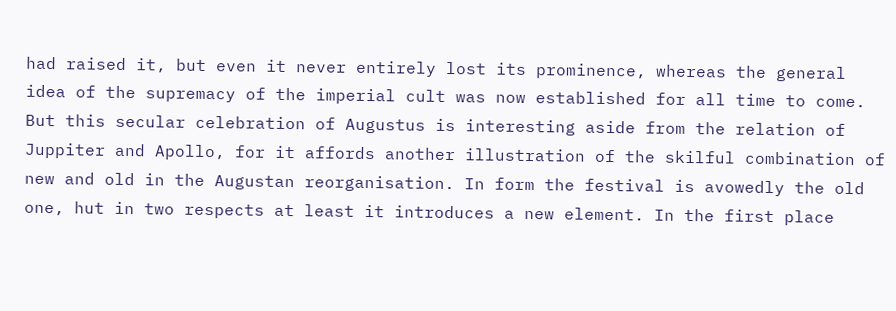had raised it, but even it never entirely lost its prominence, whereas the general idea of the supremacy of the imperial cult was now established for all time to come. But this secular celebration of Augustus is interesting aside from the relation of Juppiter and Apollo, for it affords another illustration of the skilful combination of new and old in the Augustan reorganisation. In form the festival is avowedly the old one, hut in two respects at least it introduces a new element. In the first place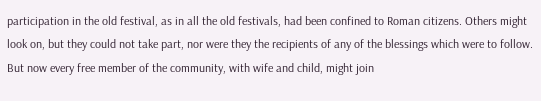participation in the old festival, as in all the old festivals, had been confined to Roman citizens. Others might look on, but they could not take part, nor were they the recipients of any of the blessings which were to follow. But now every free member of the community, with wife and child, might join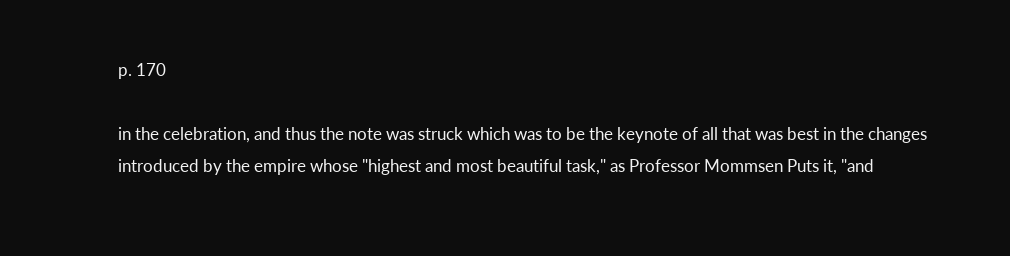p. 170

in the celebration, and thus the note was struck which was to be the keynote of all that was best in the changes introduced by the empire whose "highest and most beautiful task," as Professor Mommsen Puts it, "and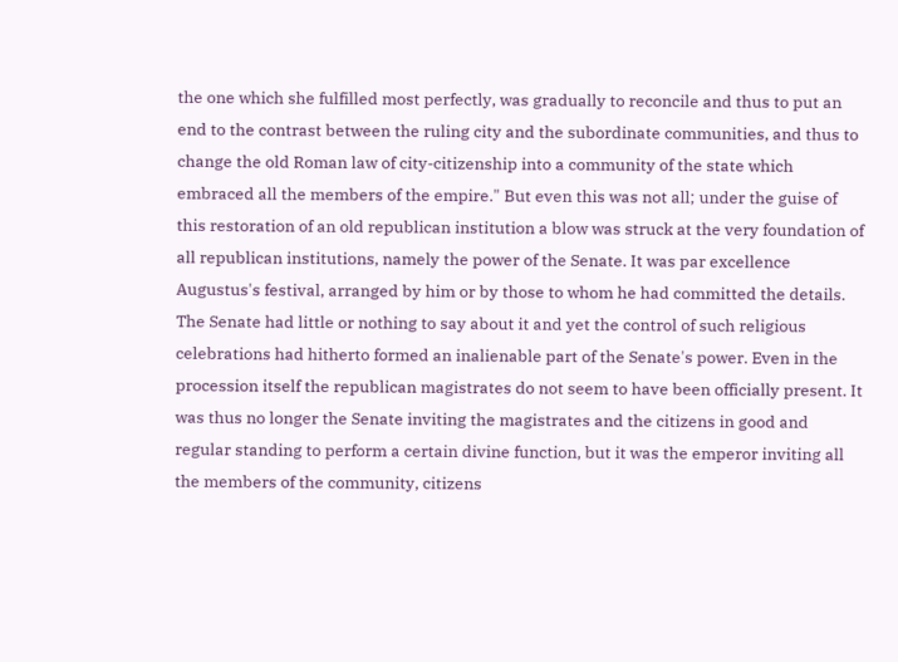the one which she fulfilled most perfectly, was gradually to reconcile and thus to put an end to the contrast between the ruling city and the subordinate communities, and thus to change the old Roman law of city-citizenship into a community of the state which embraced all the members of the empire." But even this was not all; under the guise of this restoration of an old republican institution a blow was struck at the very foundation of all republican institutions, namely the power of the Senate. It was par excellence Augustus's festival, arranged by him or by those to whom he had committed the details. The Senate had little or nothing to say about it and yet the control of such religious celebrations had hitherto formed an inalienable part of the Senate's power. Even in the procession itself the republican magistrates do not seem to have been officially present. It was thus no longer the Senate inviting the magistrates and the citizens in good and regular standing to perform a certain divine function, but it was the emperor inviting all the members of the community, citizens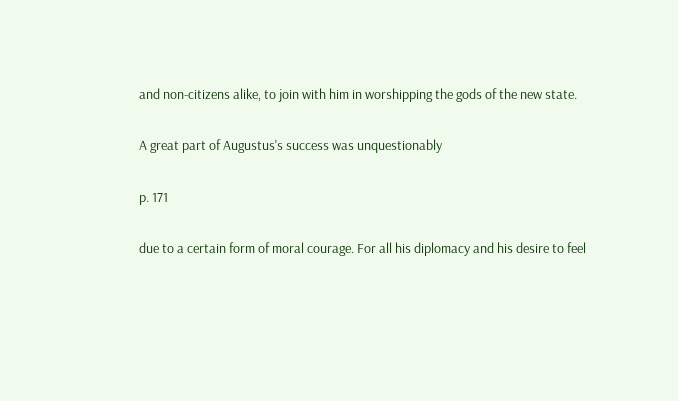and non-citizens alike, to join with him in worshipping the gods of the new state.

A great part of Augustus's success was unquestionably

p. 171

due to a certain form of moral courage. For all his diplomacy and his desire to feel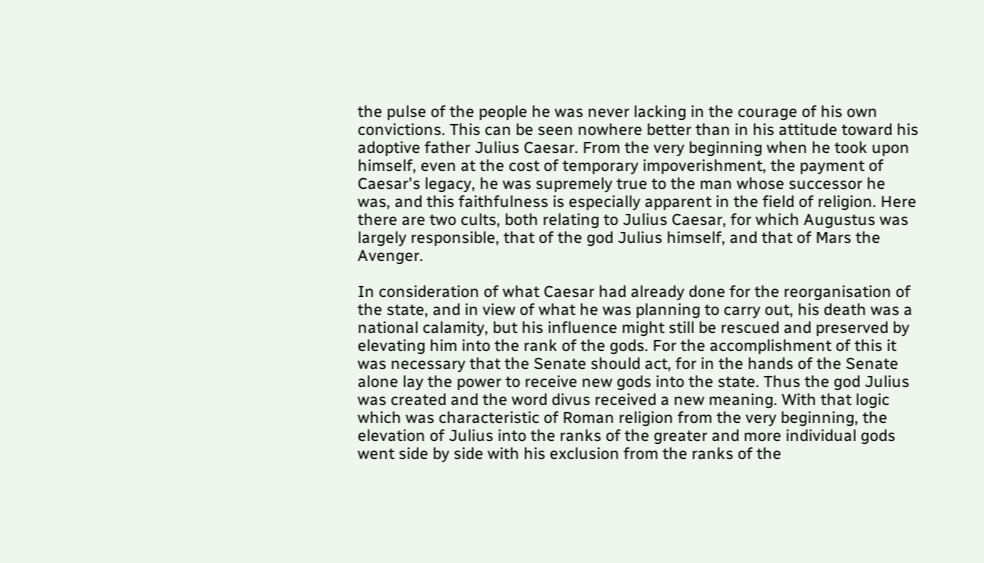the pulse of the people he was never lacking in the courage of his own convictions. This can be seen nowhere better than in his attitude toward his adoptive father Julius Caesar. From the very beginning when he took upon himself, even at the cost of temporary impoverishment, the payment of Caesar's legacy, he was supremely true to the man whose successor he was, and this faithfulness is especially apparent in the field of religion. Here there are two cults, both relating to Julius Caesar, for which Augustus was largely responsible, that of the god Julius himself, and that of Mars the Avenger.

In consideration of what Caesar had already done for the reorganisation of the state, and in view of what he was planning to carry out, his death was a national calamity, but his influence might still be rescued and preserved by elevating him into the rank of the gods. For the accomplishment of this it was necessary that the Senate should act, for in the hands of the Senate alone lay the power to receive new gods into the state. Thus the god Julius was created and the word divus received a new meaning. With that logic which was characteristic of Roman religion from the very beginning, the elevation of Julius into the ranks of the greater and more individual gods went side by side with his exclusion from the ranks of the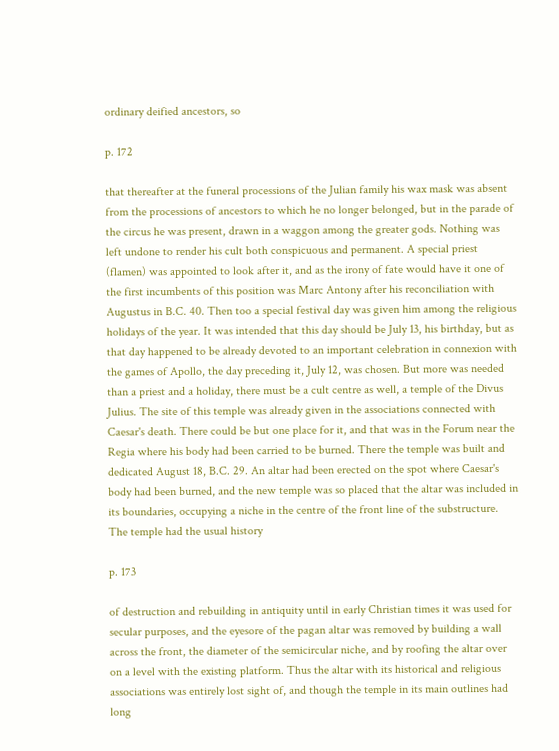ordinary deified ancestors, so

p. 172

that thereafter at the funeral processions of the Julian family his wax mask was absent from the processions of ancestors to which he no longer belonged, but in the parade of the circus he was present, drawn in a waggon among the greater gods. Nothing was left undone to render his cult both conspicuous and permanent. A special priest (flamen) was appointed to look after it, and as the irony of fate would have it one of the first incumbents of this position was Marc Antony after his reconciliation with Augustus in B.C. 40. Then too a special festival day was given him among the religious holidays of the year. It was intended that this day should be July 13, his birthday, but as that day happened to be already devoted to an important celebration in connexion with the games of Apollo, the day preceding it, July 12, was chosen. But more was needed than a priest and a holiday, there must be a cult centre as well, a temple of the Divus Julius. The site of this temple was already given in the associations connected with Caesar's death. There could be but one place for it, and that was in the Forum near the Regia where his body had been carried to be burned. There the temple was built and dedicated August 18, B.C. 29. An altar had been erected on the spot where Caesar's body had been burned, and the new temple was so placed that the altar was included in its boundaries, occupying a niche in the centre of the front line of the substructure. The temple had the usual history

p. 173

of destruction and rebuilding in antiquity until in early Christian times it was used for secular purposes, and the eyesore of the pagan altar was removed by building a wall across the front, the diameter of the semicircular niche, and by roofing the altar over on a level with the existing platform. Thus the altar with its historical and religious associations was entirely lost sight of, and though the temple in its main outlines had long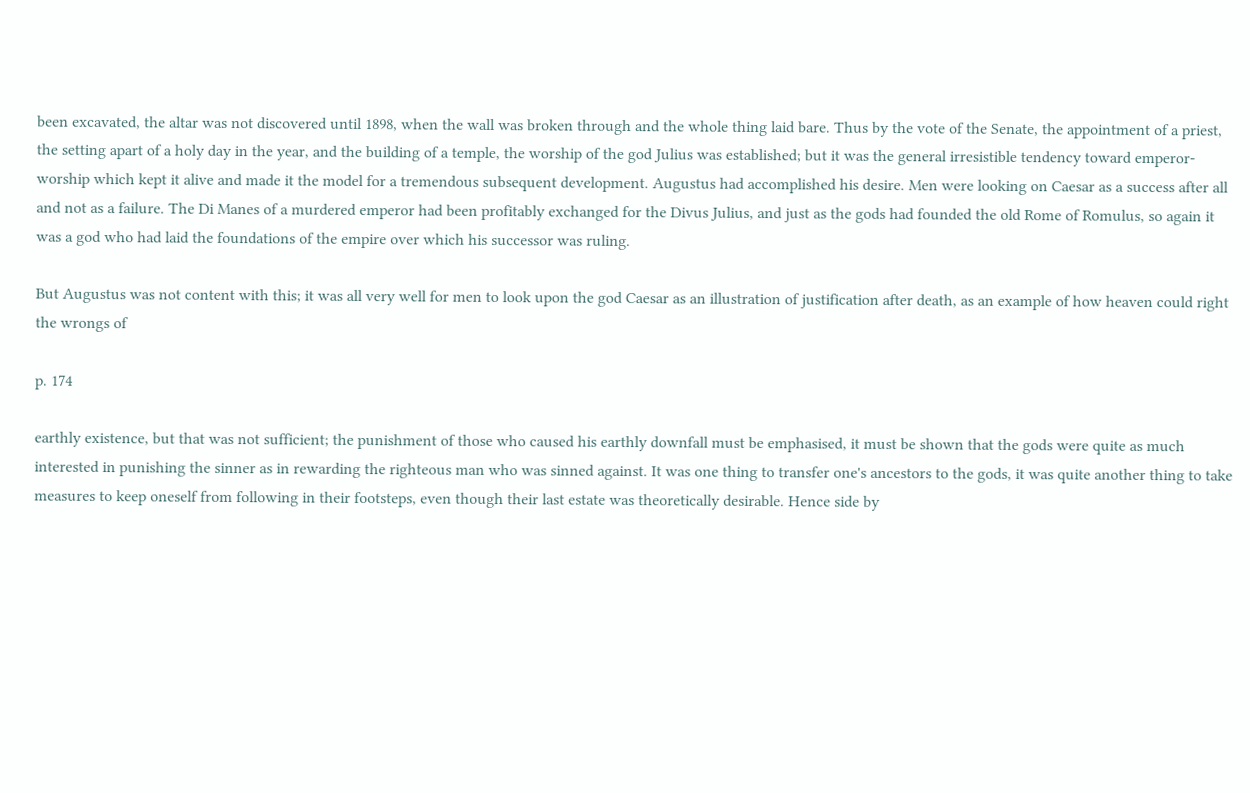been excavated, the altar was not discovered until 1898, when the wall was broken through and the whole thing laid bare. Thus by the vote of the Senate, the appointment of a priest, the setting apart of a holy day in the year, and the building of a temple, the worship of the god Julius was established; but it was the general irresistible tendency toward emperor-worship which kept it alive and made it the model for a tremendous subsequent development. Augustus had accomplished his desire. Men were looking on Caesar as a success after all and not as a failure. The Di Manes of a murdered emperor had been profitably exchanged for the Divus Julius, and just as the gods had founded the old Rome of Romulus, so again it was a god who had laid the foundations of the empire over which his successor was ruling.

But Augustus was not content with this; it was all very well for men to look upon the god Caesar as an illustration of justification after death, as an example of how heaven could right the wrongs of

p. 174

earthly existence, but that was not sufficient; the punishment of those who caused his earthly downfall must be emphasised, it must be shown that the gods were quite as much interested in punishing the sinner as in rewarding the righteous man who was sinned against. It was one thing to transfer one's ancestors to the gods, it was quite another thing to take measures to keep oneself from following in their footsteps, even though their last estate was theoretically desirable. Hence side by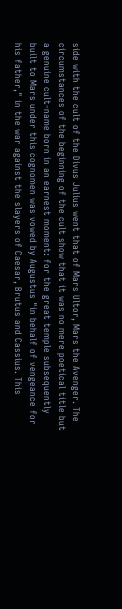side with the cult of the Divus Julius went that of Mars Ultor, Mars the Avenger. The circumstances of the beginning of the cult show that it was no mere poetical title but a genuine cult-name born in an earnest moment: for the great temple subsequently built to Mars under this cognomen was vowed by Augustus "in behalf of vengeance for his father," in the war against the slayers of Caesar, Brutus and Cassius. This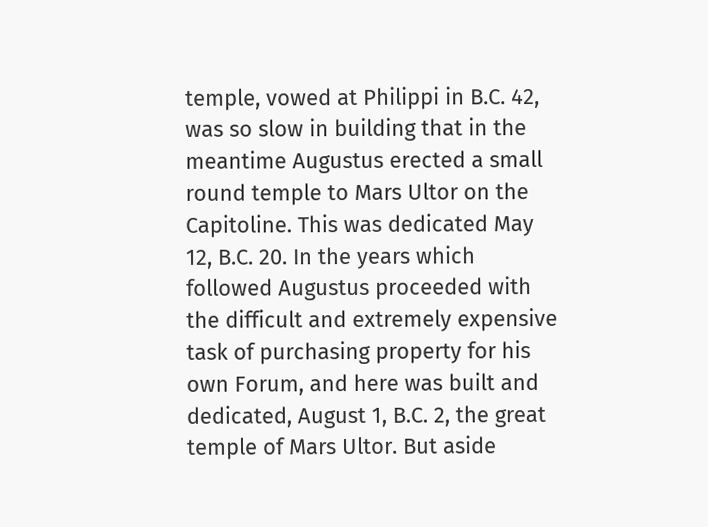temple, vowed at Philippi in B.C. 42, was so slow in building that in the meantime Augustus erected a small round temple to Mars Ultor on the Capitoline. This was dedicated May 12, B.C. 20. In the years which followed Augustus proceeded with the difficult and extremely expensive task of purchasing property for his own Forum, and here was built and dedicated, August 1, B.C. 2, the great temple of Mars Ultor. But aside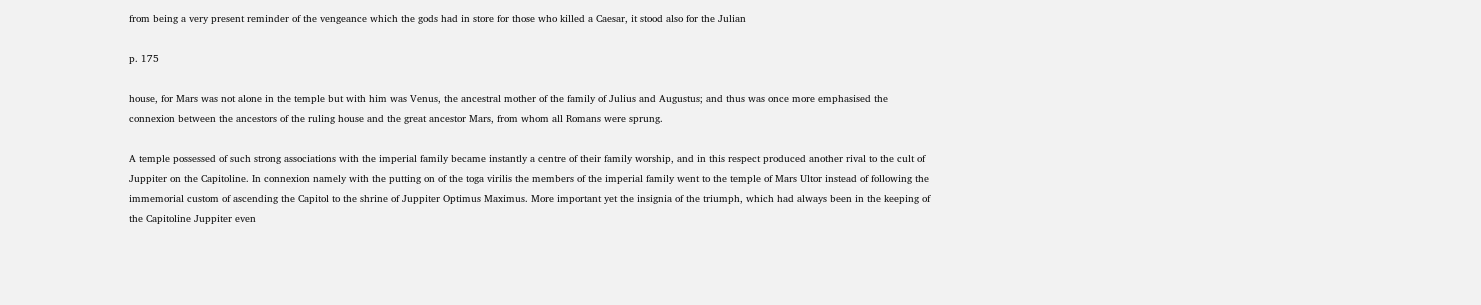from being a very present reminder of the vengeance which the gods had in store for those who killed a Caesar, it stood also for the Julian

p. 175

house, for Mars was not alone in the temple but with him was Venus, the ancestral mother of the family of Julius and Augustus; and thus was once more emphasised the connexion between the ancestors of the ruling house and the great ancestor Mars, from whom all Romans were sprung.

A temple possessed of such strong associations with the imperial family became instantly a centre of their family worship, and in this respect produced another rival to the cult of Juppiter on the Capitoline. In connexion namely with the putting on of the toga virilis the members of the imperial family went to the temple of Mars Ultor instead of following the immemorial custom of ascending the Capitol to the shrine of Juppiter Optimus Maximus. More important yet the insignia of the triumph, which had always been in the keeping of the Capitoline Juppiter even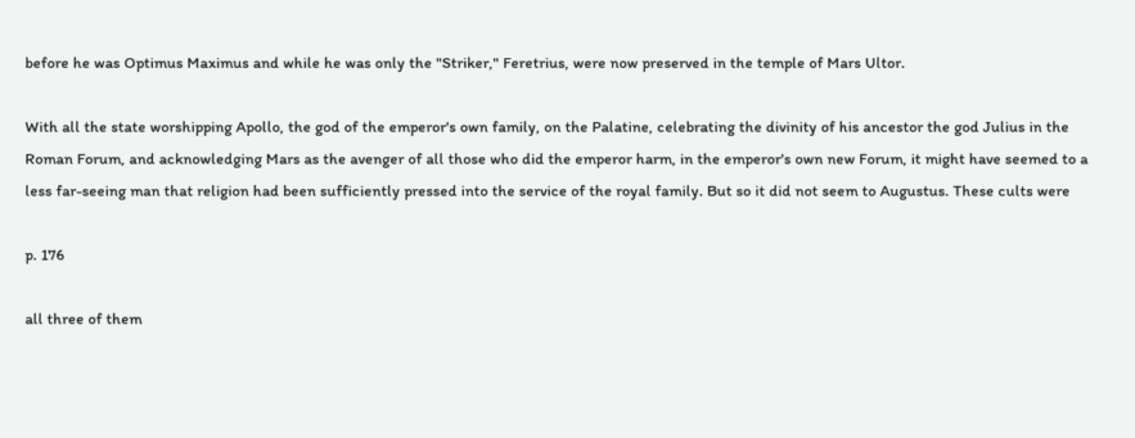before he was Optimus Maximus and while he was only the "Striker," Feretrius, were now preserved in the temple of Mars Ultor.

With all the state worshipping Apollo, the god of the emperor's own family, on the Palatine, celebrating the divinity of his ancestor the god Julius in the Roman Forum, and acknowledging Mars as the avenger of all those who did the emperor harm, in the emperor's own new Forum, it might have seemed to a less far-seeing man that religion had been sufficiently pressed into the service of the royal family. But so it did not seem to Augustus. These cults were

p. 176

all three of them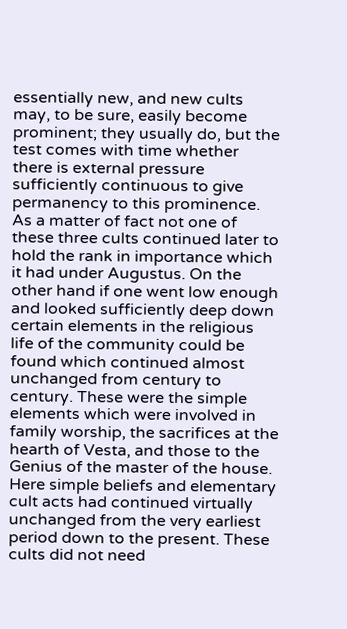essentially new, and new cults may, to be sure, easily become prominent; they usually do, but the test comes with time whether there is external pressure sufficiently continuous to give permanency to this prominence. As a matter of fact not one of these three cults continued later to hold the rank in importance which it had under Augustus. On the other hand if one went low enough and looked sufficiently deep down certain elements in the religious life of the community could be found which continued almost unchanged from century to century. These were the simple elements which were involved in family worship, the sacrifices at the hearth of Vesta, and those to the Genius of the master of the house. Here simple beliefs and elementary cult acts had continued virtually unchanged from the very earliest period down to the present. These cults did not need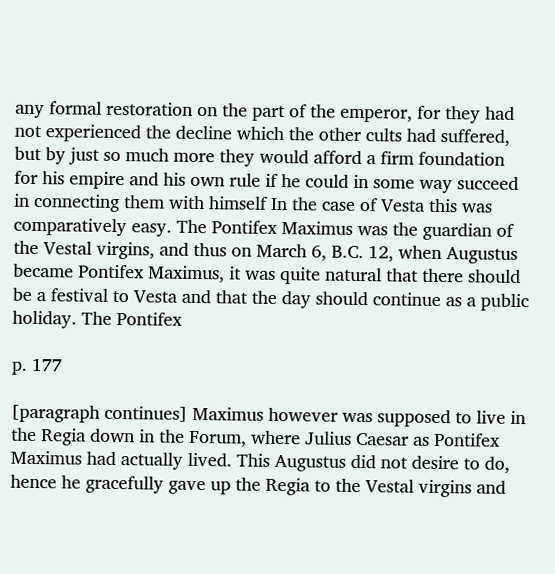any formal restoration on the part of the emperor, for they had not experienced the decline which the other cults had suffered, but by just so much more they would afford a firm foundation for his empire and his own rule if he could in some way succeed in connecting them with himself In the case of Vesta this was comparatively easy. The Pontifex Maximus was the guardian of the Vestal virgins, and thus on March 6, B.C. 12, when Augustus became Pontifex Maximus, it was quite natural that there should be a festival to Vesta and that the day should continue as a public holiday. The Pontifex

p. 177

[paragraph continues] Maximus however was supposed to live in the Regia down in the Forum, where Julius Caesar as Pontifex Maximus had actually lived. This Augustus did not desire to do, hence he gracefully gave up the Regia to the Vestal virgins and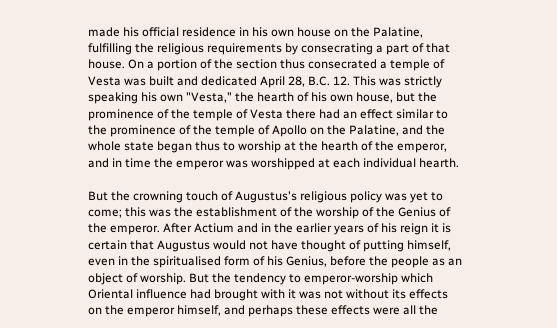made his official residence in his own house on the Palatine, fulfilling the religious requirements by consecrating a part of that house. On a portion of the section thus consecrated a temple of Vesta was built and dedicated April 28, B.C. 12. This was strictly speaking his own "Vesta," the hearth of his own house, but the prominence of the temple of Vesta there had an effect similar to the prominence of the temple of Apollo on the Palatine, and the whole state began thus to worship at the hearth of the emperor, and in time the emperor was worshipped at each individual hearth.

But the crowning touch of Augustus's religious policy was yet to come; this was the establishment of the worship of the Genius of the emperor. After Actium and in the earlier years of his reign it is certain that Augustus would not have thought of putting himself, even in the spiritualised form of his Genius, before the people as an object of worship. But the tendency to emperor-worship which Oriental influence had brought with it was not without its effects on the emperor himself, and perhaps these effects were all the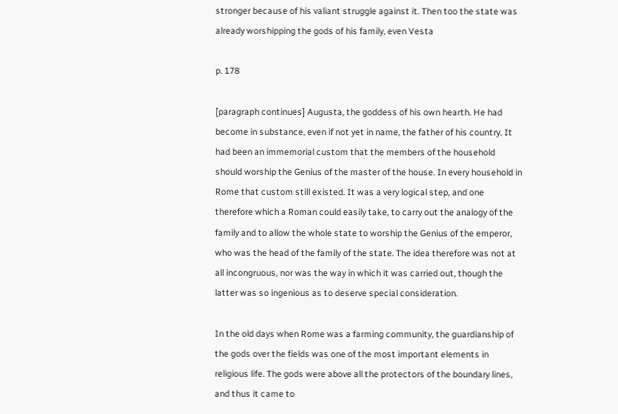stronger because of his valiant struggle against it. Then too the state was already worshipping the gods of his family, even Vesta

p. 178

[paragraph continues] Augusta, the goddess of his own hearth. He had become in substance, even if not yet in name, the father of his country. It had been an immemorial custom that the members of the household should worship the Genius of the master of the house. In every household in Rome that custom still existed. It was a very logical step, and one therefore which a Roman could easily take, to carry out the analogy of the family and to allow the whole state to worship the Genius of the emperor, who was the head of the family of the state. The idea therefore was not at all incongruous, nor was the way in which it was carried out, though the latter was so ingenious as to deserve special consideration.

In the old days when Rome was a farming community, the guardianship of the gods over the fields was one of the most important elements in religious life. The gods were above all the protectors of the boundary lines, and thus it came to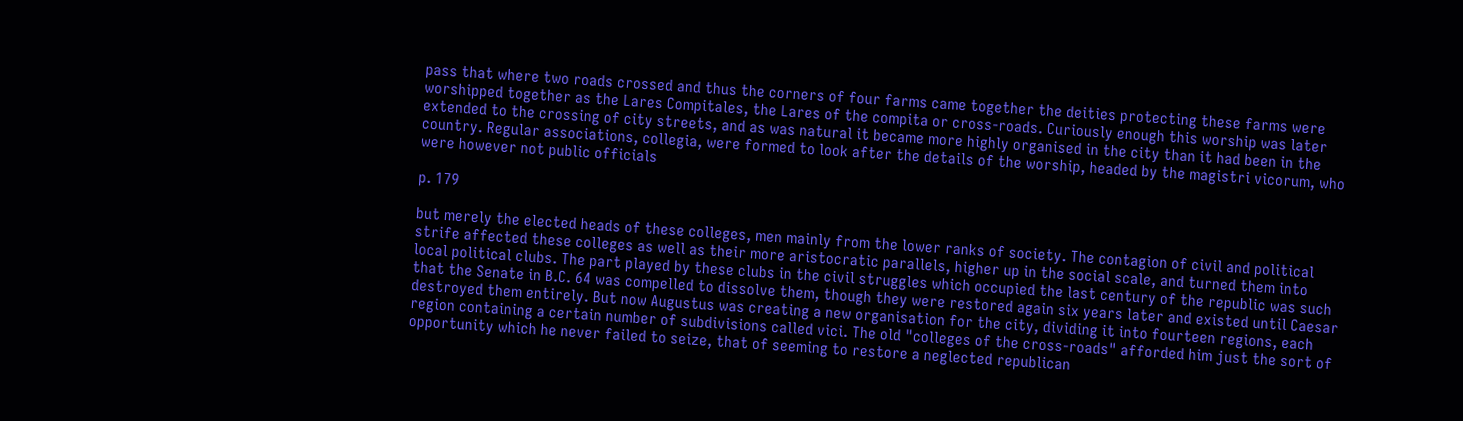pass that where two roads crossed and thus the corners of four farms came together the deities protecting these farms were worshipped together as the Lares Compitales, the Lares of the compita or cross-roads. Curiously enough this worship was later extended to the crossing of city streets, and as was natural it became more highly organised in the city than it had been in the country. Regular associations, collegia, were formed to look after the details of the worship, headed by the magistri vicorum, who were however not public officials

p. 179

but merely the elected heads of these colleges, men mainly from the lower ranks of society. The contagion of civil and political strife affected these colleges as well as their more aristocratic parallels, higher up in the social scale, and turned them into local political clubs. The part played by these clubs in the civil struggles which occupied the last century of the republic was such that the Senate in B.C. 64 was compelled to dissolve them, though they were restored again six years later and existed until Caesar destroyed them entirely. But now Augustus was creating a new organisation for the city, dividing it into fourteen regions, each region containing a certain number of subdivisions called vici. The old "colleges of the cross-roads" afforded him just the sort of opportunity which he never failed to seize, that of seeming to restore a neglected republican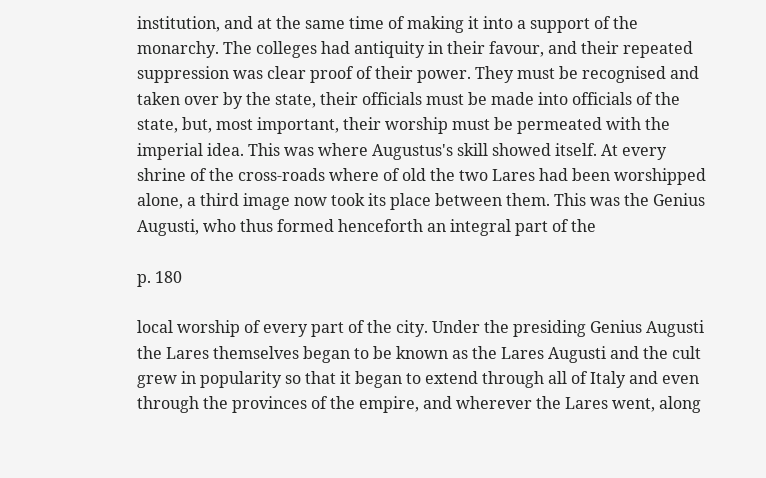institution, and at the same time of making it into a support of the monarchy. The colleges had antiquity in their favour, and their repeated suppression was clear proof of their power. They must be recognised and taken over by the state, their officials must be made into officials of the state, but, most important, their worship must be permeated with the imperial idea. This was where Augustus's skill showed itself. At every shrine of the cross-roads where of old the two Lares had been worshipped alone, a third image now took its place between them. This was the Genius Augusti, who thus formed henceforth an integral part of the

p. 180

local worship of every part of the city. Under the presiding Genius Augusti the Lares themselves began to be known as the Lares Augusti and the cult grew in popularity so that it began to extend through all of Italy and even through the provinces of the empire, and wherever the Lares went, along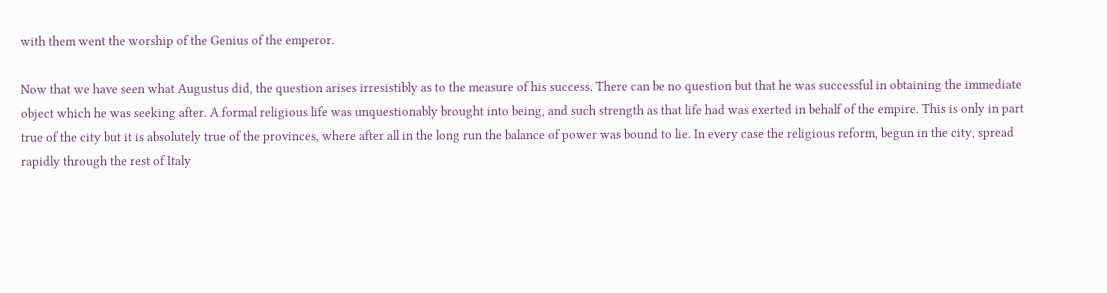with them went the worship of the Genius of the emperor.

Now that we have seen what Augustus did, the question arises irresistibly as to the measure of his success. There can be no question but that he was successful in obtaining the immediate object which he was seeking after. A formal religious life was unquestionably brought into being, and such strength as that life had was exerted in behalf of the empire. This is only in part true of the city but it is absolutely true of the provinces, where after all in the long run the balance of power was bound to lie. In every case the religious reform, begun in the city, spread rapidly through the rest of Italy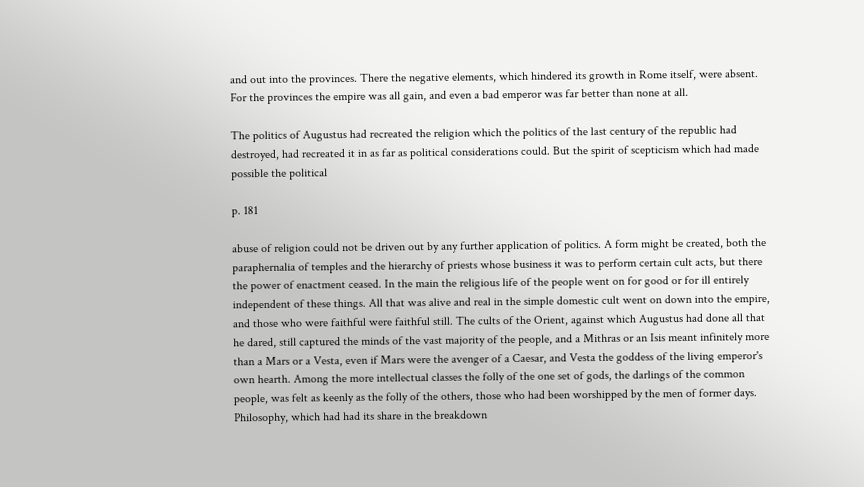and out into the provinces. There the negative elements, which hindered its growth in Rome itself, were absent. For the provinces the empire was all gain, and even a bad emperor was far better than none at all.

The politics of Augustus had recreated the religion which the politics of the last century of the republic had destroyed, had recreated it in as far as political considerations could. But the spirit of scepticism which had made possible the political

p. 181

abuse of religion could not be driven out by any further application of politics. A form might be created, both the paraphernalia of temples and the hierarchy of priests whose business it was to perform certain cult acts, but there the power of enactment ceased. In the main the religious life of the people went on for good or for ill entirely independent of these things. All that was alive and real in the simple domestic cult went on down into the empire, and those who were faithful were faithful still. The cults of the Orient, against which Augustus had done all that he dared, still captured the minds of the vast majority of the people, and a Mithras or an Isis meant infinitely more than a Mars or a Vesta, even if Mars were the avenger of a Caesar, and Vesta the goddess of the living emperor's own hearth. Among the more intellectual classes the folly of the one set of gods, the darlings of the common people, was felt as keenly as the folly of the others, those who had been worshipped by the men of former days. Philosophy, which had had its share in the breakdown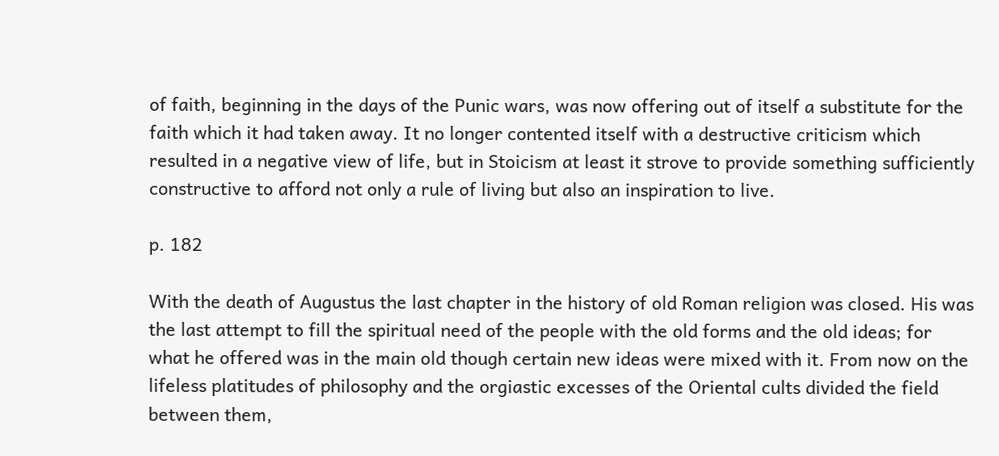of faith, beginning in the days of the Punic wars, was now offering out of itself a substitute for the faith which it had taken away. It no longer contented itself with a destructive criticism which resulted in a negative view of life, but in Stoicism at least it strove to provide something sufficiently constructive to afford not only a rule of living but also an inspiration to live.

p. 182

With the death of Augustus the last chapter in the history of old Roman religion was closed. His was the last attempt to fill the spiritual need of the people with the old forms and the old ideas; for what he offered was in the main old though certain new ideas were mixed with it. From now on the lifeless platitudes of philosophy and the orgiastic excesses of the Oriental cults divided the field between them,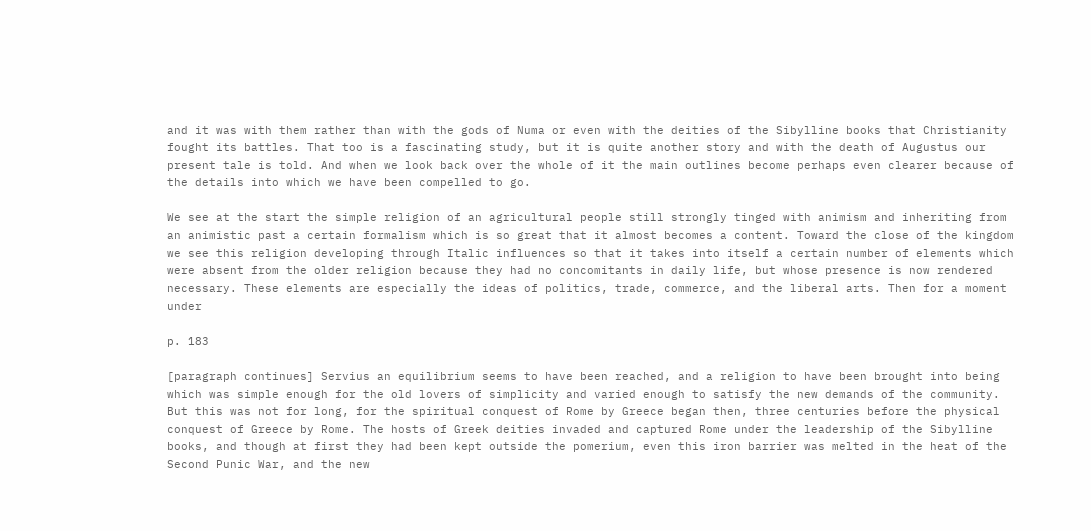and it was with them rather than with the gods of Numa or even with the deities of the Sibylline books that Christianity fought its battles. That too is a fascinating study, but it is quite another story and with the death of Augustus our present tale is told. And when we look back over the whole of it the main outlines become perhaps even clearer because of the details into which we have been compelled to go.

We see at the start the simple religion of an agricultural people still strongly tinged with animism and inheriting from an animistic past a certain formalism which is so great that it almost becomes a content. Toward the close of the kingdom we see this religion developing through Italic influences so that it takes into itself a certain number of elements which were absent from the older religion because they had no concomitants in daily life, but whose presence is now rendered necessary. These elements are especially the ideas of politics, trade, commerce, and the liberal arts. Then for a moment under

p. 183

[paragraph continues] Servius an equilibrium seems to have been reached, and a religion to have been brought into being which was simple enough for the old lovers of simplicity and varied enough to satisfy the new demands of the community. But this was not for long, for the spiritual conquest of Rome by Greece began then, three centuries before the physical conquest of Greece by Rome. The hosts of Greek deities invaded and captured Rome under the leadership of the Sibylline books, and though at first they had been kept outside the pomerium, even this iron barrier was melted in the heat of the Second Punic War, and the new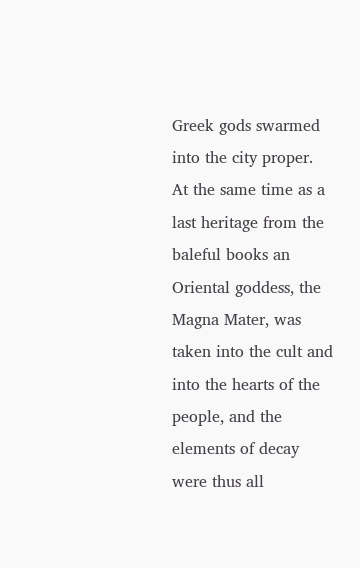Greek gods swarmed into the city proper. At the same time as a last heritage from the baleful books an Oriental goddess, the Magna Mater, was taken into the cult and into the hearts of the people, and the elements of decay were thus all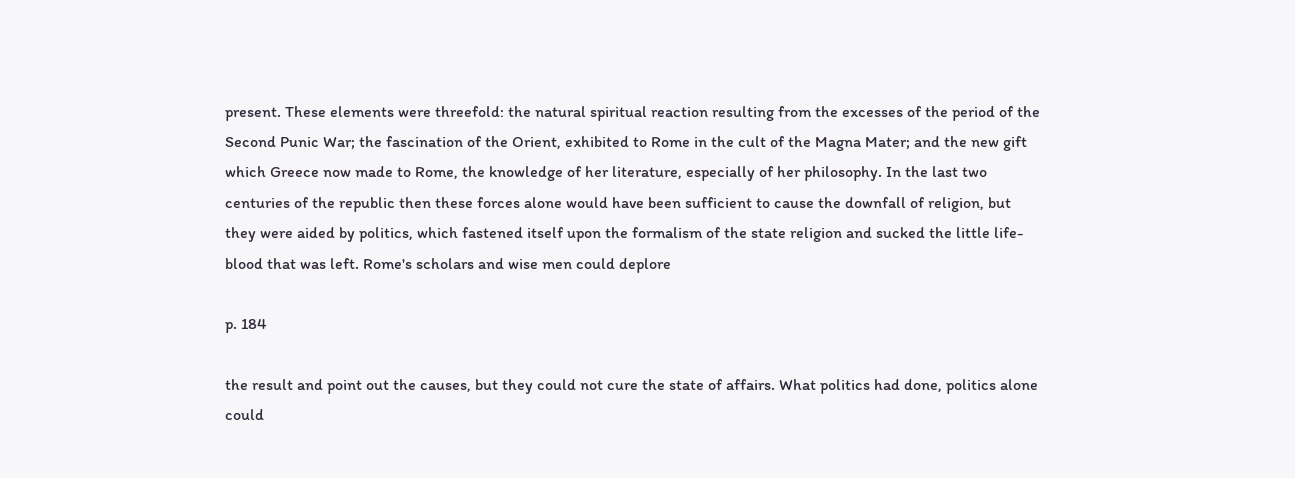present. These elements were threefold: the natural spiritual reaction resulting from the excesses of the period of the Second Punic War; the fascination of the Orient, exhibited to Rome in the cult of the Magna Mater; and the new gift which Greece now made to Rome, the knowledge of her literature, especially of her philosophy. In the last two centuries of the republic then these forces alone would have been sufficient to cause the downfall of religion, but they were aided by politics, which fastened itself upon the formalism of the state religion and sucked the little life-blood that was left. Rome's scholars and wise men could deplore

p. 184

the result and point out the causes, but they could not cure the state of affairs. What politics had done, politics alone could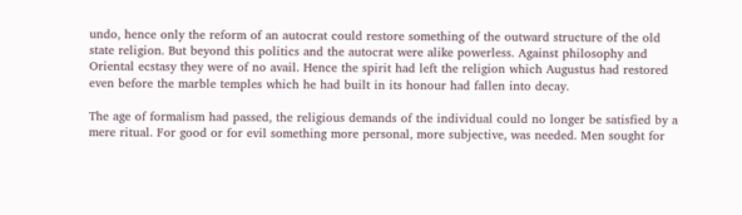undo, hence only the reform of an autocrat could restore something of the outward structure of the old state religion. But beyond this politics and the autocrat were alike powerless. Against philosophy and Oriental ecstasy they were of no avail. Hence the spirit had left the religion which Augustus had restored even before the marble temples which he had built in its honour had fallen into decay.

The age of formalism had passed, the religious demands of the individual could no longer be satisfied by a mere ritual. For good or for evil something more personal, more subjective, was needed. Men sought for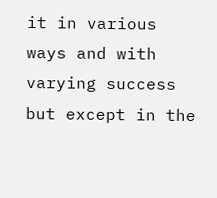it in various ways and with varying success but except in the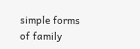simple forms of family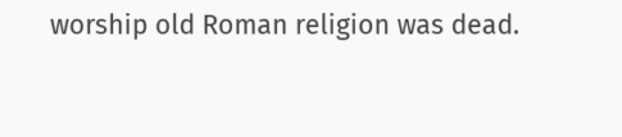worship old Roman religion was dead.